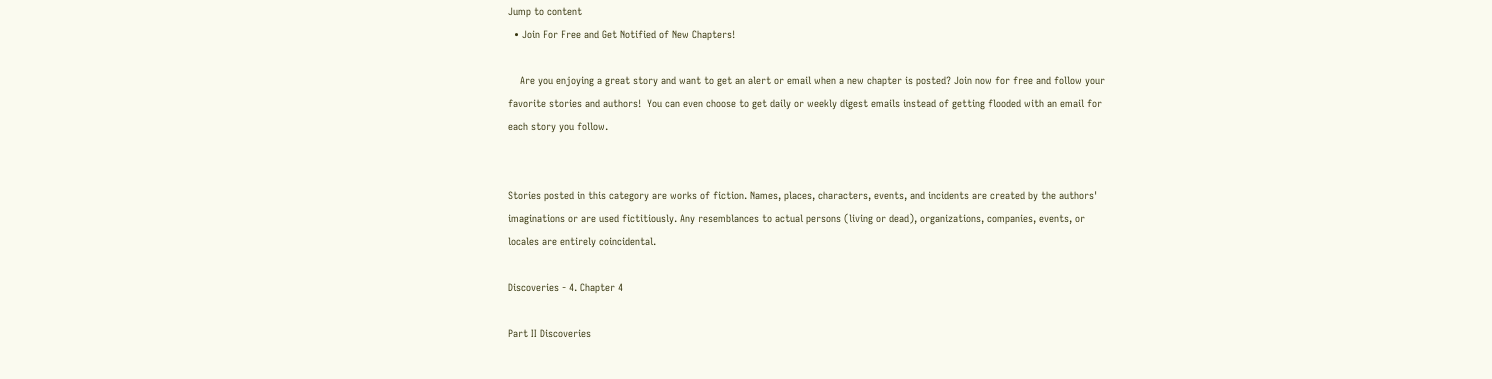Jump to content
  • Join For Free and Get Notified of New Chapters!

    Are you enjoying a great story and want to get an alert or email when a new chapter is posted? Join now for free and follow your favorite stories and authors!  You can even choose to get daily or weekly digest emails instead of getting flooded with an email for each story you follow.


Stories posted in this category are works of fiction. Names, places, characters, events, and incidents are created by the authors' imaginations or are used fictitiously. Any resemblances to actual persons (living or dead), organizations, companies, events, or locales are entirely coincidental.

Discoveries - 4. Chapter 4

Part II Discoveries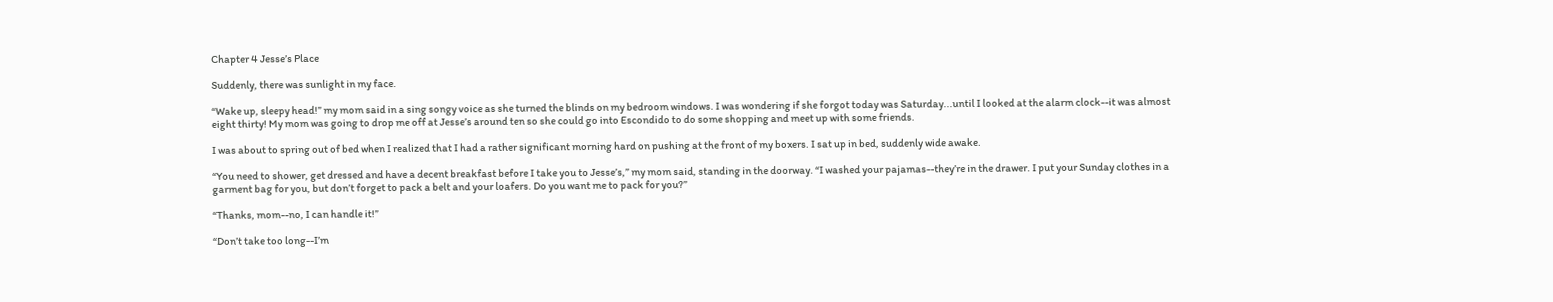Chapter 4 Jesse’s Place

Suddenly, there was sunlight in my face.

“Wake up, sleepy head!” my mom said in a sing songy voice as she turned the blinds on my bedroom windows. I was wondering if she forgot today was Saturday...until I looked at the alarm clock--it was almost eight thirty! My mom was going to drop me off at Jesse’s around ten so she could go into Escondido to do some shopping and meet up with some friends.

I was about to spring out of bed when I realized that I had a rather significant morning hard on pushing at the front of my boxers. I sat up in bed, suddenly wide awake.

“You need to shower, get dressed and have a decent breakfast before I take you to Jesse’s,” my mom said, standing in the doorway. “I washed your pajamas--they’re in the drawer. I put your Sunday clothes in a garment bag for you, but don’t forget to pack a belt and your loafers. Do you want me to pack for you?”

“Thanks, mom--no, I can handle it!”

“Don’t take too long--I’m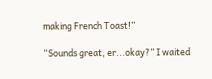making French Toast!”

“Sounds great, er...okay?” I waited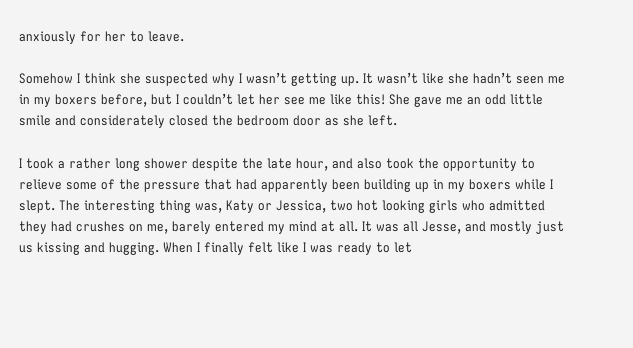anxiously for her to leave.

Somehow I think she suspected why I wasn’t getting up. It wasn’t like she hadn’t seen me in my boxers before, but I couldn’t let her see me like this! She gave me an odd little smile and considerately closed the bedroom door as she left.

I took a rather long shower despite the late hour, and also took the opportunity to relieve some of the pressure that had apparently been building up in my boxers while I slept. The interesting thing was, Katy or Jessica, two hot looking girls who admitted they had crushes on me, barely entered my mind at all. It was all Jesse, and mostly just us kissing and hugging. When I finally felt like I was ready to let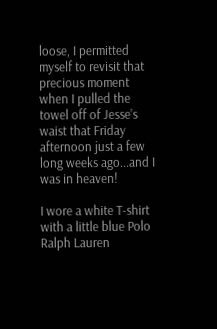loose, I permitted myself to revisit that precious moment when I pulled the towel off of Jesse’s waist that Friday afternoon just a few long weeks ago...and I was in heaven!

I wore a white T-shirt with a little blue Polo Ralph Lauren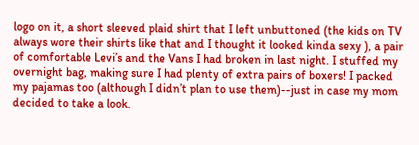logo on it, a short sleeved plaid shirt that I left unbuttoned (the kids on TV always wore their shirts like that and I thought it looked kinda sexy ), a pair of comfortable Levi’s and the Vans I had broken in last night. I stuffed my overnight bag, making sure I had plenty of extra pairs of boxers! I packed my pajamas too (although I didn’t plan to use them)--just in case my mom decided to take a look.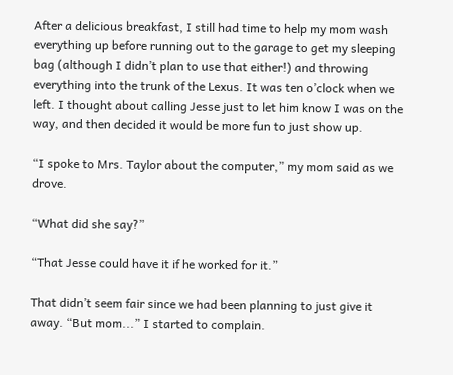After a delicious breakfast, I still had time to help my mom wash everything up before running out to the garage to get my sleeping bag (although I didn’t plan to use that either!) and throwing everything into the trunk of the Lexus. It was ten o’clock when we left. I thought about calling Jesse just to let him know I was on the way, and then decided it would be more fun to just show up.

“I spoke to Mrs. Taylor about the computer,” my mom said as we drove.

“What did she say?”

“That Jesse could have it if he worked for it.”

That didn’t seem fair since we had been planning to just give it away. “But mom...” I started to complain.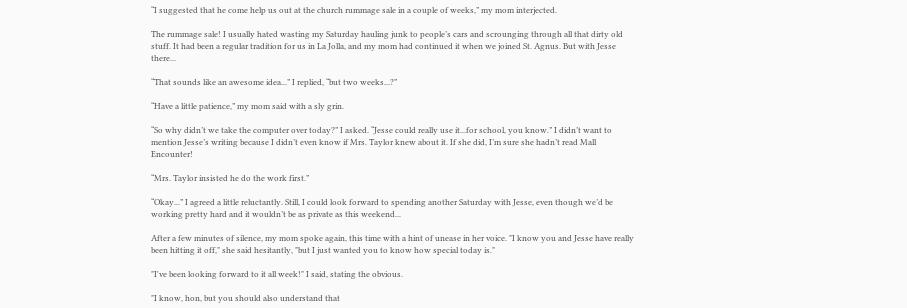“I suggested that he come help us out at the church rummage sale in a couple of weeks,” my mom interjected.

The rummage sale! I usually hated wasting my Saturday hauling junk to people’s cars and scrounging through all that dirty old stuff. It had been a regular tradition for us in La Jolla, and my mom had continued it when we joined St. Agnus. But with Jesse there...

“That sounds like an awesome idea...” I replied, “but two weeks...?”

“Have a little patience,” my mom said with a sly grin.

“So why didn’t we take the computer over today?” I asked. “Jesse could really use it...for school, you know.” I didn’t want to mention Jesse’s writing because I didn’t even know if Mrs. Taylor knew about it. If she did, I’m sure she hadn’t read Mall Encounter!

“Mrs. Taylor insisted he do the work first.”

“Okay...” I agreed a little reluctantly. Still, I could look forward to spending another Saturday with Jesse, even though we’d be working pretty hard and it wouldn’t be as private as this weekend...

After a few minutes of silence, my mom spoke again, this time with a hint of unease in her voice. "I know you and Jesse have really been hitting it off," she said hesitantly, "but I just wanted you to know how special today is."

"I've been looking forward to it all week!" I said, stating the obvious.

"I know, hon, but you should also understand that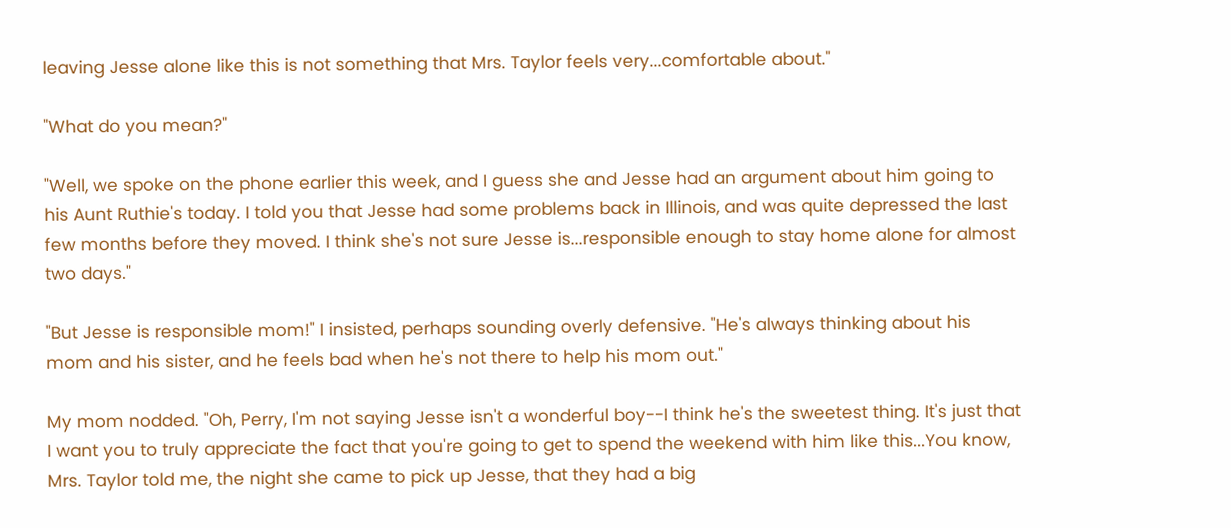leaving Jesse alone like this is not something that Mrs. Taylor feels very...comfortable about."

"What do you mean?"

"Well, we spoke on the phone earlier this week, and I guess she and Jesse had an argument about him going to his Aunt Ruthie's today. I told you that Jesse had some problems back in Illinois, and was quite depressed the last few months before they moved. I think she's not sure Jesse is...responsible enough to stay home alone for almost two days."

"But Jesse is responsible mom!" I insisted, perhaps sounding overly defensive. "He's always thinking about his mom and his sister, and he feels bad when he's not there to help his mom out."

My mom nodded. "Oh, Perry, I'm not saying Jesse isn't a wonderful boy--I think he's the sweetest thing. It's just that I want you to truly appreciate the fact that you're going to get to spend the weekend with him like this...You know, Mrs. Taylor told me, the night she came to pick up Jesse, that they had a big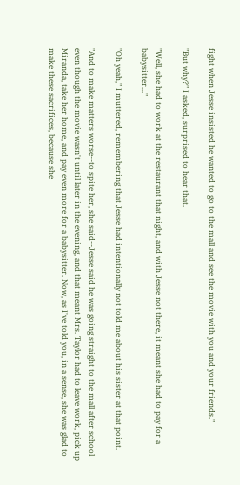fight when Jesse insisted he wanted to go to the mall and see the movie with you and your friends."

"But why?" I asked, surprised to hear that.

"Well, she had to work at the restaurant that night, and with Jesse not there, it meant she had to pay for a babysitter..."

"Oh yeah," I muttered, remembering that Jesse had intentionally not told me about his sister at that point.

"And to make matters worse--to spite her, she said--Jesse said he was going straight to the mall after school even though the movie wasn't until later in the evening, and that meant Mrs. Taylor had to leave work, pick up Miranda, take her home, and pay even more for a babysitter. Now, as I've told you, in a sense, she was glad to make these sacrifices, because she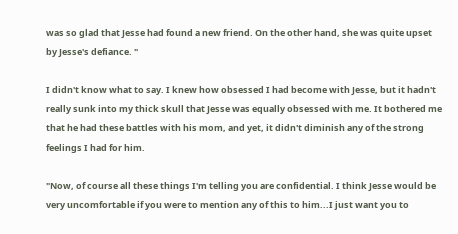was so glad that Jesse had found a new friend. On the other hand, she was quite upset by Jesse's defiance. "

I didn't know what to say. I knew how obsessed I had become with Jesse, but it hadn't really sunk into my thick skull that Jesse was equally obsessed with me. It bothered me that he had these battles with his mom, and yet, it didn't diminish any of the strong feelings I had for him.

"Now, of course all these things I'm telling you are confidential. I think Jesse would be very uncomfortable if you were to mention any of this to him...I just want you to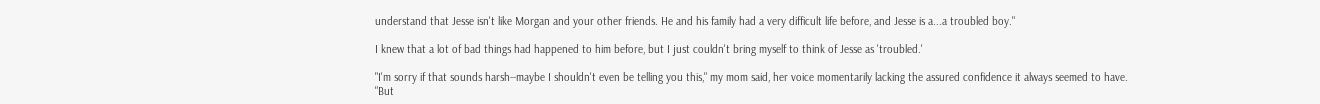understand that Jesse isn't like Morgan and your other friends. He and his family had a very difficult life before, and Jesse is a...a troubled boy."

I knew that a lot of bad things had happened to him before, but I just couldn't bring myself to think of Jesse as 'troubled.'

"I'm sorry if that sounds harsh--maybe I shouldn't even be telling you this," my mom said, her voice momentarily lacking the assured confidence it always seemed to have. "But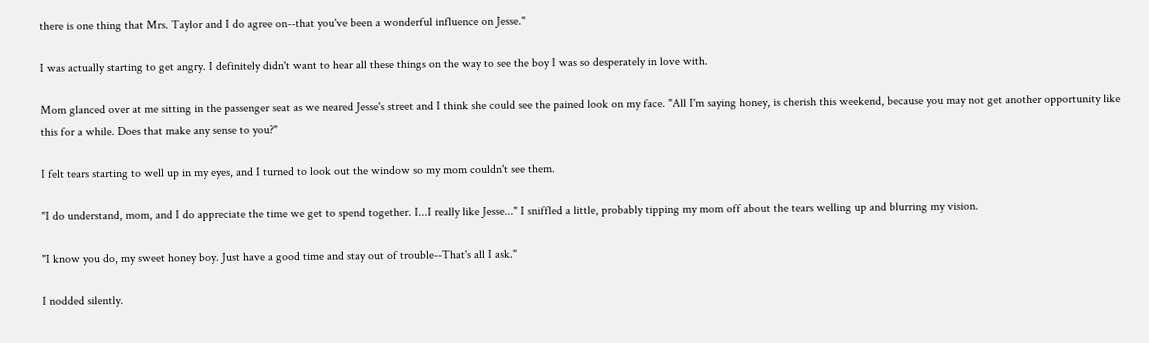there is one thing that Mrs. Taylor and I do agree on--that you've been a wonderful influence on Jesse."

I was actually starting to get angry. I definitely didn't want to hear all these things on the way to see the boy I was so desperately in love with.

Mom glanced over at me sitting in the passenger seat as we neared Jesse's street and I think she could see the pained look on my face. "All I'm saying honey, is cherish this weekend, because you may not get another opportunity like this for a while. Does that make any sense to you?"

I felt tears starting to well up in my eyes, and I turned to look out the window so my mom couldn't see them.

"I do understand, mom, and I do appreciate the time we get to spend together. I...I really like Jesse..." I sniffled a little, probably tipping my mom off about the tears welling up and blurring my vision.

"I know you do, my sweet honey boy. Just have a good time and stay out of trouble--That's all I ask."

I nodded silently.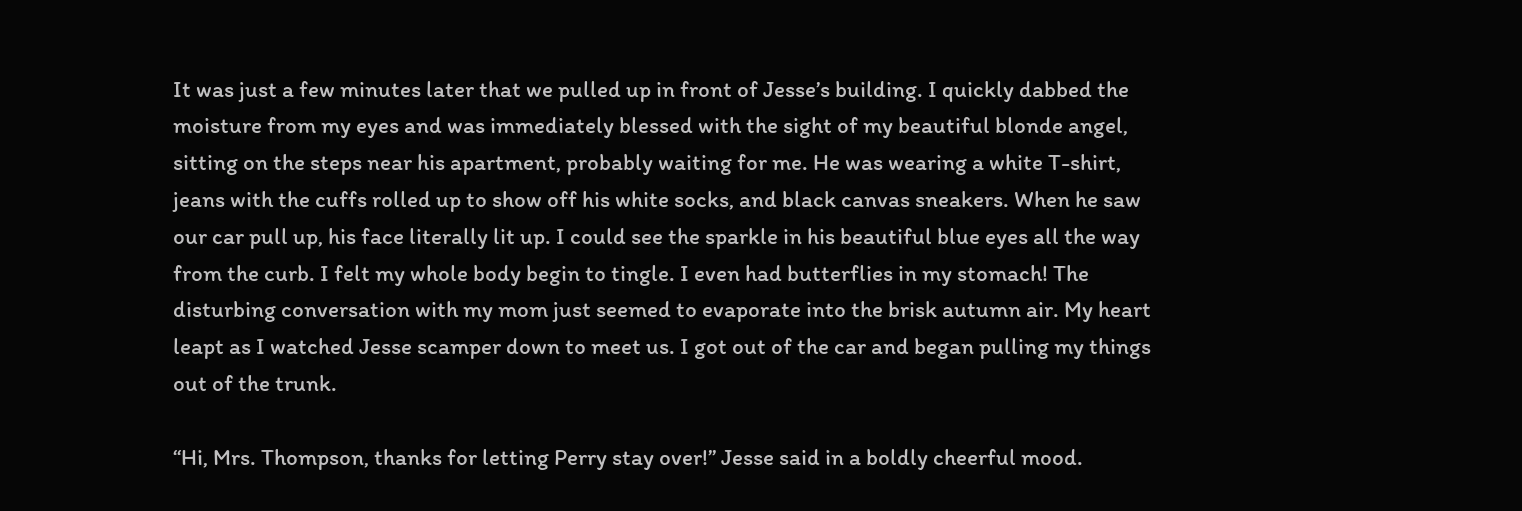It was just a few minutes later that we pulled up in front of Jesse’s building. I quickly dabbed the moisture from my eyes and was immediately blessed with the sight of my beautiful blonde angel, sitting on the steps near his apartment, probably waiting for me. He was wearing a white T-shirt, jeans with the cuffs rolled up to show off his white socks, and black canvas sneakers. When he saw our car pull up, his face literally lit up. I could see the sparkle in his beautiful blue eyes all the way from the curb. I felt my whole body begin to tingle. I even had butterflies in my stomach! The disturbing conversation with my mom just seemed to evaporate into the brisk autumn air. My heart leapt as I watched Jesse scamper down to meet us. I got out of the car and began pulling my things out of the trunk.

“Hi, Mrs. Thompson, thanks for letting Perry stay over!” Jesse said in a boldly cheerful mood.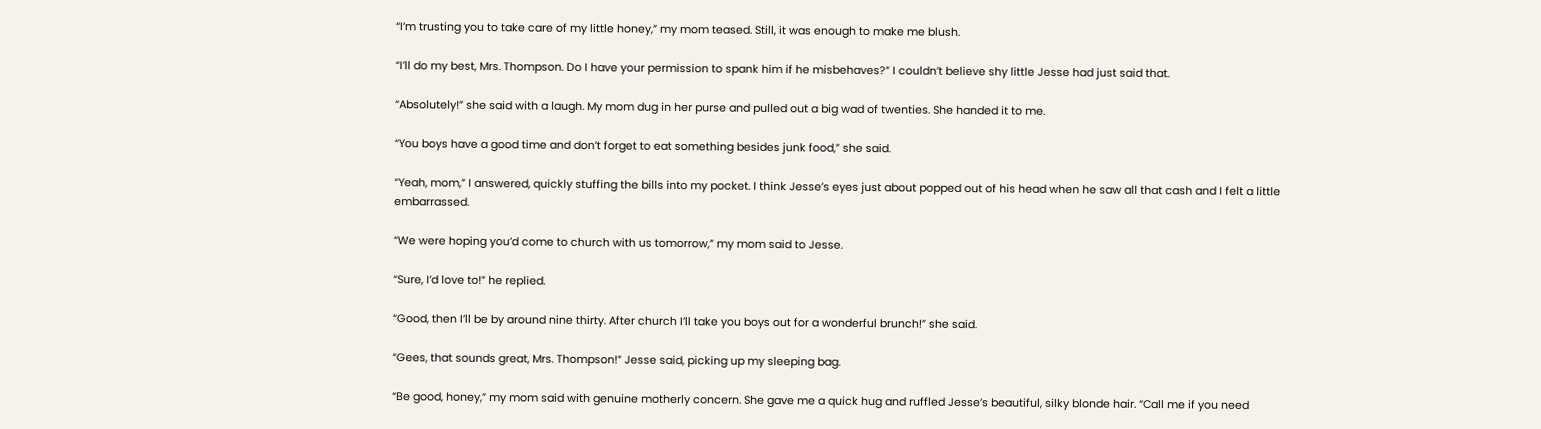“I’m trusting you to take care of my little honey,” my mom teased. Still, it was enough to make me blush.

“I’ll do my best, Mrs. Thompson. Do I have your permission to spank him if he misbehaves?” I couldn’t believe shy little Jesse had just said that.

“Absolutely!” she said with a laugh. My mom dug in her purse and pulled out a big wad of twenties. She handed it to me.

“You boys have a good time and don’t forget to eat something besides junk food,” she said.

“Yeah, mom,” I answered, quickly stuffing the bills into my pocket. I think Jesse’s eyes just about popped out of his head when he saw all that cash and I felt a little embarrassed.

“We were hoping you’d come to church with us tomorrow,” my mom said to Jesse.

“Sure, I’d love to!” he replied.

“Good, then I’ll be by around nine thirty. After church I’ll take you boys out for a wonderful brunch!” she said.

“Gees, that sounds great, Mrs. Thompson!” Jesse said, picking up my sleeping bag.

“Be good, honey,” my mom said with genuine motherly concern. She gave me a quick hug and ruffled Jesse’s beautiful, silky blonde hair. “Call me if you need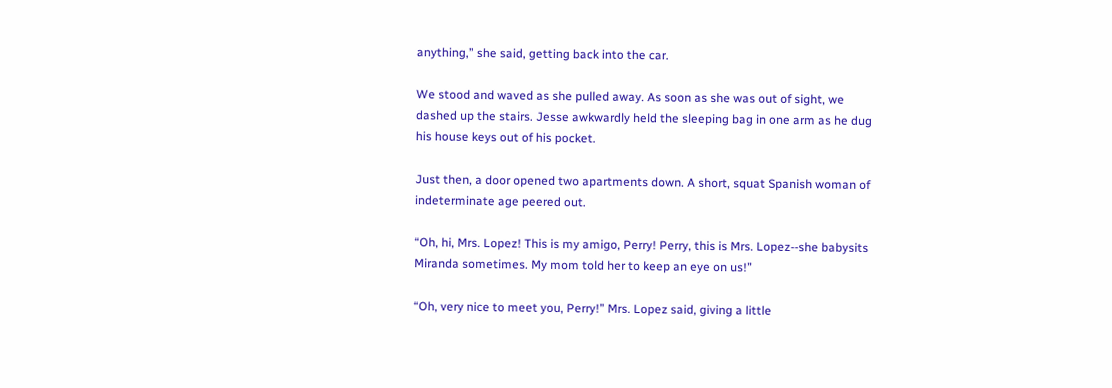anything,” she said, getting back into the car.

We stood and waved as she pulled away. As soon as she was out of sight, we dashed up the stairs. Jesse awkwardly held the sleeping bag in one arm as he dug his house keys out of his pocket.

Just then, a door opened two apartments down. A short, squat Spanish woman of indeterminate age peered out.

“Oh, hi, Mrs. Lopez! This is my amigo, Perry! Perry, this is Mrs. Lopez--she babysits Miranda sometimes. My mom told her to keep an eye on us!”

“Oh, very nice to meet you, Perry!” Mrs. Lopez said, giving a little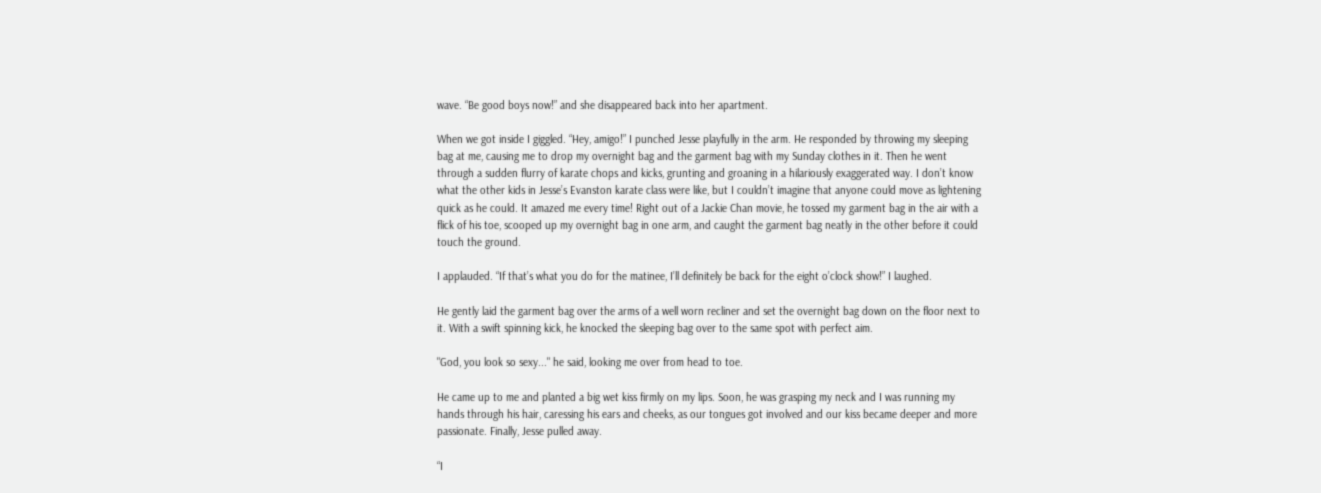wave. “Be good boys now!” and she disappeared back into her apartment.

When we got inside I giggled. “Hey, amigo!” I punched Jesse playfully in the arm. He responded by throwing my sleeping bag at me, causing me to drop my overnight bag and the garment bag with my Sunday clothes in it. Then he went through a sudden flurry of karate chops and kicks, grunting and groaning in a hilariously exaggerated way. I don’t know what the other kids in Jesse’s Evanston karate class were like, but I couldn’t imagine that anyone could move as lightening quick as he could. It amazed me every time! Right out of a Jackie Chan movie, he tossed my garment bag in the air with a flick of his toe, scooped up my overnight bag in one arm, and caught the garment bag neatly in the other before it could touch the ground.

I applauded. “If that’s what you do for the matinee, I’ll definitely be back for the eight o’clock show!” I laughed.

He gently laid the garment bag over the arms of a well worn recliner and set the overnight bag down on the floor next to it. With a swift spinning kick, he knocked the sleeping bag over to the same spot with perfect aim.

"God, you look so sexy..." he said, looking me over from head to toe.

He came up to me and planted a big wet kiss firmly on my lips. Soon, he was grasping my neck and I was running my hands through his hair, caressing his ears and cheeks, as our tongues got involved and our kiss became deeper and more passionate. Finally, Jesse pulled away.

“I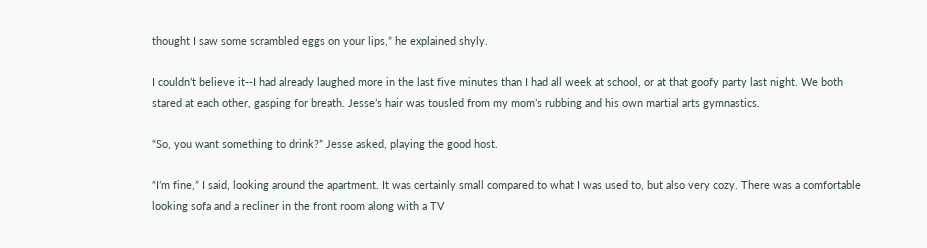thought I saw some scrambled eggs on your lips,” he explained shyly.

I couldn’t believe it--I had already laughed more in the last five minutes than I had all week at school, or at that goofy party last night. We both stared at each other, gasping for breath. Jesse’s hair was tousled from my mom’s rubbing and his own martial arts gymnastics.

“So, you want something to drink?” Jesse asked, playing the good host.

“I’m fine,” I said, looking around the apartment. It was certainly small compared to what I was used to, but also very cozy. There was a comfortable looking sofa and a recliner in the front room along with a TV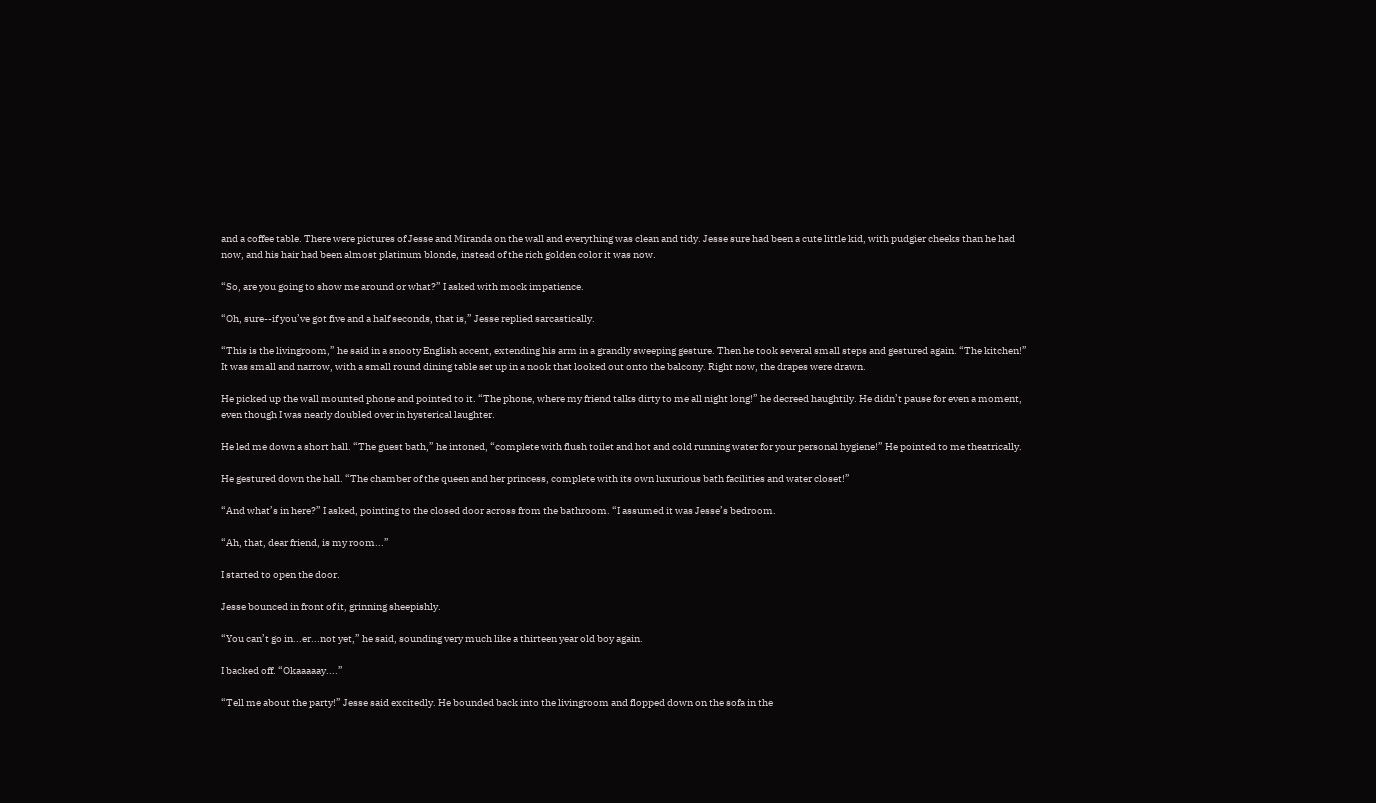and a coffee table. There were pictures of Jesse and Miranda on the wall and everything was clean and tidy. Jesse sure had been a cute little kid, with pudgier cheeks than he had now, and his hair had been almost platinum blonde, instead of the rich golden color it was now.

“So, are you going to show me around or what?” I asked with mock impatience.

“Oh, sure--if you’ve got five and a half seconds, that is,” Jesse replied sarcastically.

“This is the livingroom,” he said in a snooty English accent, extending his arm in a grandly sweeping gesture. Then he took several small steps and gestured again. “The kitchen!” It was small and narrow, with a small round dining table set up in a nook that looked out onto the balcony. Right now, the drapes were drawn.

He picked up the wall mounted phone and pointed to it. “The phone, where my friend talks dirty to me all night long!” he decreed haughtily. He didn’t pause for even a moment, even though I was nearly doubled over in hysterical laughter.

He led me down a short hall. “The guest bath,” he intoned, “complete with flush toilet and hot and cold running water for your personal hygiene!” He pointed to me theatrically.

He gestured down the hall. “The chamber of the queen and her princess, complete with its own luxurious bath facilities and water closet!”

“And what’s in here?” I asked, pointing to the closed door across from the bathroom. “I assumed it was Jesse’s bedroom.

“Ah, that, dear friend, is my room...”

I started to open the door.

Jesse bounced in front of it, grinning sheepishly.

“You can’t go in...er...not yet,” he said, sounding very much like a thirteen year old boy again.

I backed off. “Okaaaaay....”

“Tell me about the party!” Jesse said excitedly. He bounded back into the livingroom and flopped down on the sofa in the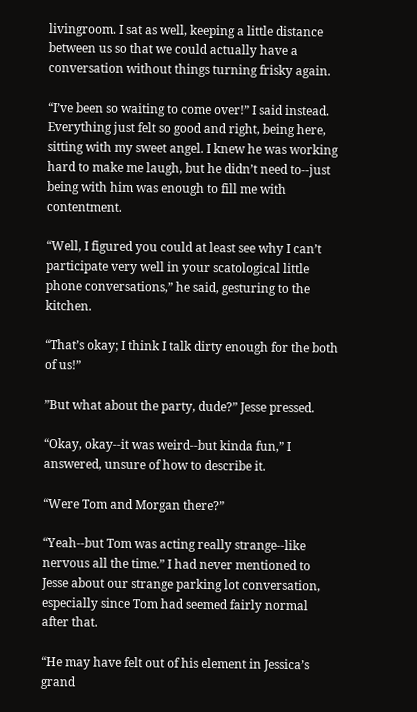livingroom. I sat as well, keeping a little distance between us so that we could actually have a conversation without things turning frisky again.

“I’ve been so waiting to come over!” I said instead. Everything just felt so good and right, being here, sitting with my sweet angel. I knew he was working hard to make me laugh, but he didn’t need to--just being with him was enough to fill me with contentment.

“Well, I figured you could at least see why I can’t participate very well in your scatological little phone conversations,” he said, gesturing to the kitchen.

“That’s okay; I think I talk dirty enough for the both of us!”

”But what about the party, dude?” Jesse pressed.

“Okay, okay--it was weird--but kinda fun,” I answered, unsure of how to describe it.

“Were Tom and Morgan there?”

“Yeah--but Tom was acting really strange--like nervous all the time.” I had never mentioned to Jesse about our strange parking lot conversation, especially since Tom had seemed fairly normal after that.

“He may have felt out of his element in Jessica’s grand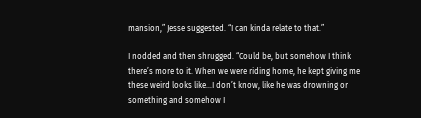mansion,” Jesse suggested. “I can kinda relate to that.”

I nodded and then shrugged. “Could be, but somehow I think there’s more to it. When we were riding home, he kept giving me these weird looks like...I don’t know, like he was drowning or something and somehow I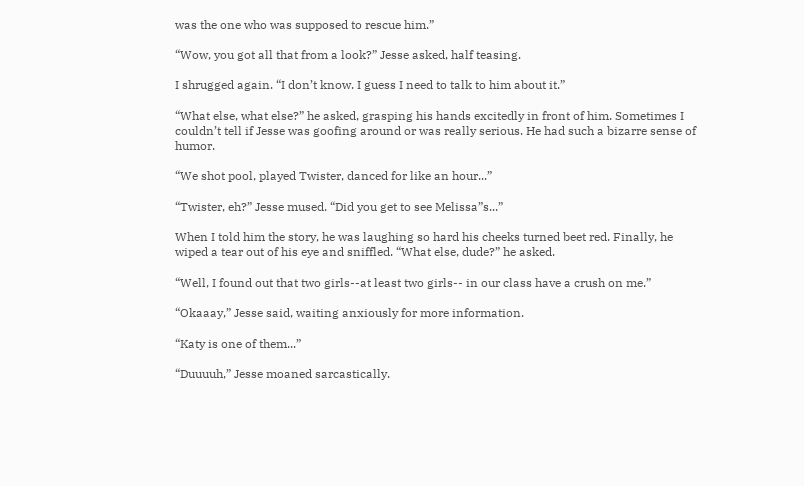was the one who was supposed to rescue him.”

“Wow, you got all that from a look?” Jesse asked, half teasing.

I shrugged again. “I don’t know. I guess I need to talk to him about it.”

“What else, what else?” he asked, grasping his hands excitedly in front of him. Sometimes I couldn’t tell if Jesse was goofing around or was really serious. He had such a bizarre sense of humor.

“We shot pool, played Twister, danced for like an hour...”

“Twister, eh?” Jesse mused. “Did you get to see Melissa”s...”

When I told him the story, he was laughing so hard his cheeks turned beet red. Finally, he wiped a tear out of his eye and sniffled. “What else, dude?” he asked.

“Well, I found out that two girls--at least two girls-- in our class have a crush on me.”

“Okaaay,” Jesse said, waiting anxiously for more information.

“Katy is one of them...”

“Duuuuh,” Jesse moaned sarcastically.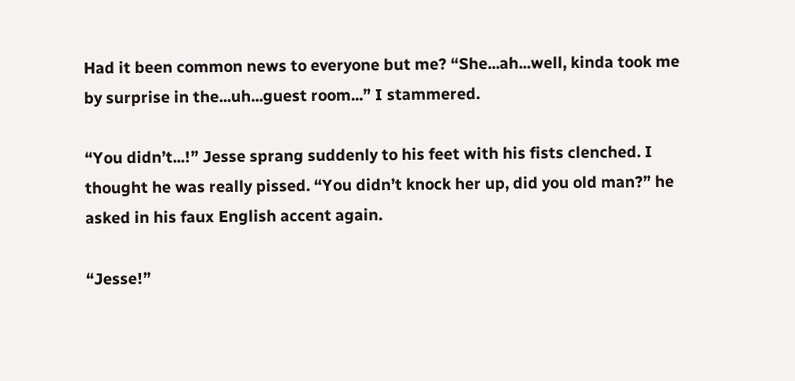Had it been common news to everyone but me? “She...ah...well, kinda took me by surprise in the...uh...guest room...” I stammered.

“You didn’t...!” Jesse sprang suddenly to his feet with his fists clenched. I thought he was really pissed. “You didn’t knock her up, did you old man?” he asked in his faux English accent again.

“Jesse!”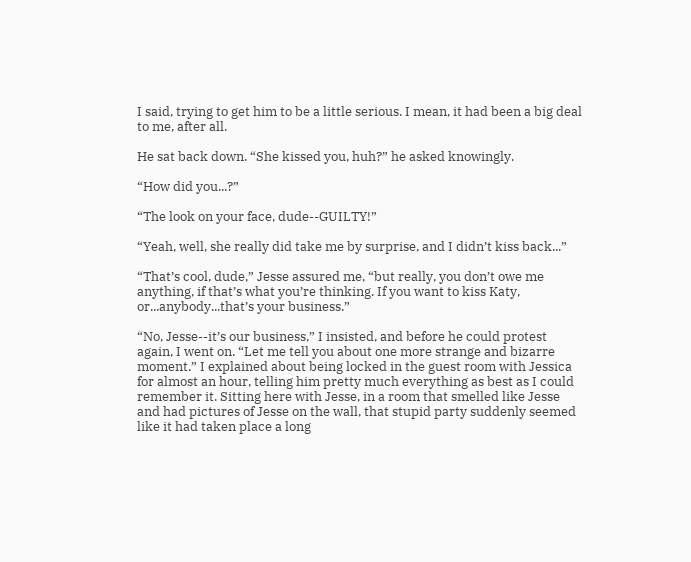I said, trying to get him to be a little serious. I mean, it had been a big deal to me, after all.

He sat back down. “She kissed you, huh?” he asked knowingly.

“How did you...?”

“The look on your face, dude--GUILTY!”

“Yeah, well, she really did take me by surprise, and I didn’t kiss back...”

“That’s cool, dude,” Jesse assured me, “but really, you don’t owe me anything, if that’s what you’re thinking. If you want to kiss Katy, or...anybody...that’s your business.”

“No, Jesse--it’s our business,” I insisted, and before he could protest again, I went on. “Let me tell you about one more strange and bizarre moment.” I explained about being locked in the guest room with Jessica for almost an hour, telling him pretty much everything as best as I could remember it. Sitting here with Jesse, in a room that smelled like Jesse and had pictures of Jesse on the wall, that stupid party suddenly seemed like it had taken place a long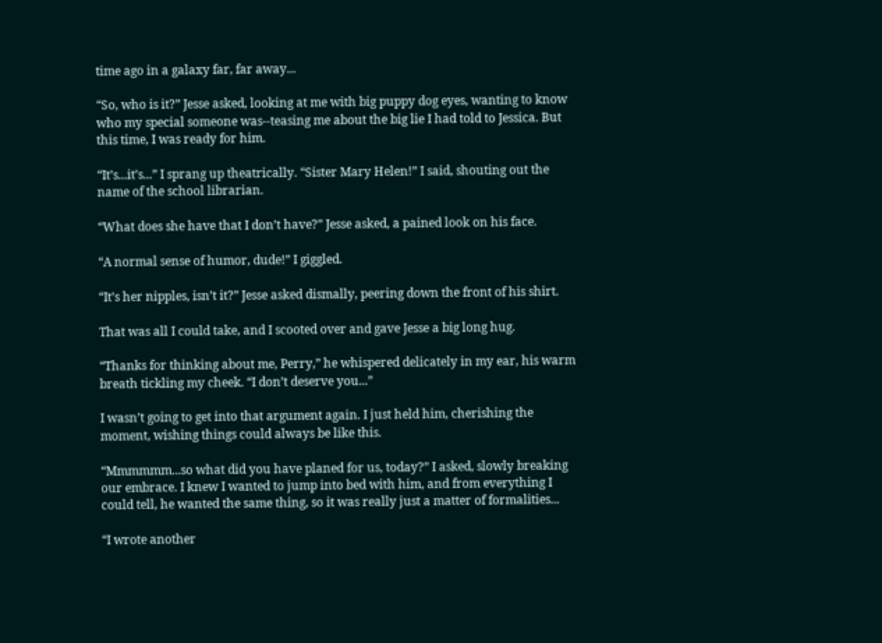time ago in a galaxy far, far away...

“So, who is it?” Jesse asked, looking at me with big puppy dog eyes, wanting to know who my special someone was--teasing me about the big lie I had told to Jessica. But this time, I was ready for him.

“It’s...it’s...” I sprang up theatrically. “Sister Mary Helen!” I said, shouting out the name of the school librarian.

“What does she have that I don’t have?” Jesse asked, a pained look on his face.

“A normal sense of humor, dude!” I giggled.

“It’s her nipples, isn’t it?” Jesse asked dismally, peering down the front of his shirt.

That was all I could take, and I scooted over and gave Jesse a big long hug.

“Thanks for thinking about me, Perry,” he whispered delicately in my ear, his warm breath tickling my cheek. “I don’t deserve you...”

I wasn’t going to get into that argument again. I just held him, cherishing the moment, wishing things could always be like this.

“Mmmmmm...so what did you have planed for us, today?” I asked, slowly breaking our embrace. I knew I wanted to jump into bed with him, and from everything I could tell, he wanted the same thing, so it was really just a matter of formalities...

“I wrote another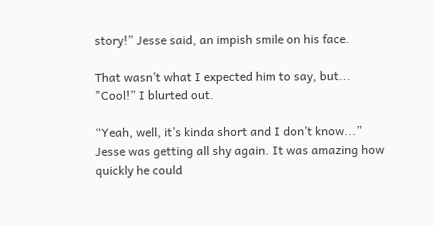story!” Jesse said, an impish smile on his face.

That wasn’t what I expected him to say, but... "Cool!” I blurted out.

“Yeah, well, it’s kinda short and I don’t know...” Jesse was getting all shy again. It was amazing how quickly he could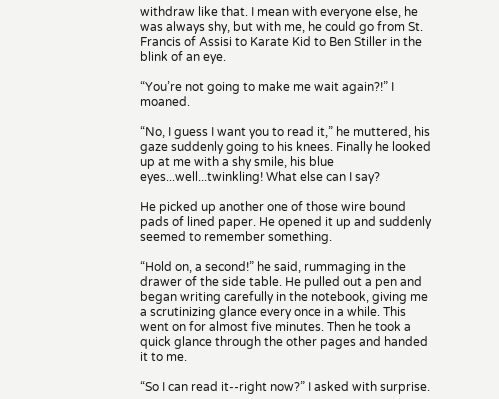withdraw like that. I mean with everyone else, he was always shy, but with me, he could go from St. Francis of Assisi to Karate Kid to Ben Stiller in the blink of an eye.

“You’re not going to make me wait again?!” I moaned.

“No, I guess I want you to read it,” he muttered, his gaze suddenly going to his knees. Finally he looked up at me with a shy smile, his blue eyes...well...twinkling! What else can I say?

He picked up another one of those wire bound pads of lined paper. He opened it up and suddenly seemed to remember something.

“Hold on, a second!” he said, rummaging in the drawer of the side table. He pulled out a pen and began writing carefully in the notebook, giving me a scrutinizing glance every once in a while. This went on for almost five minutes. Then he took a quick glance through the other pages and handed it to me.

“So I can read it--right now?” I asked with surprise.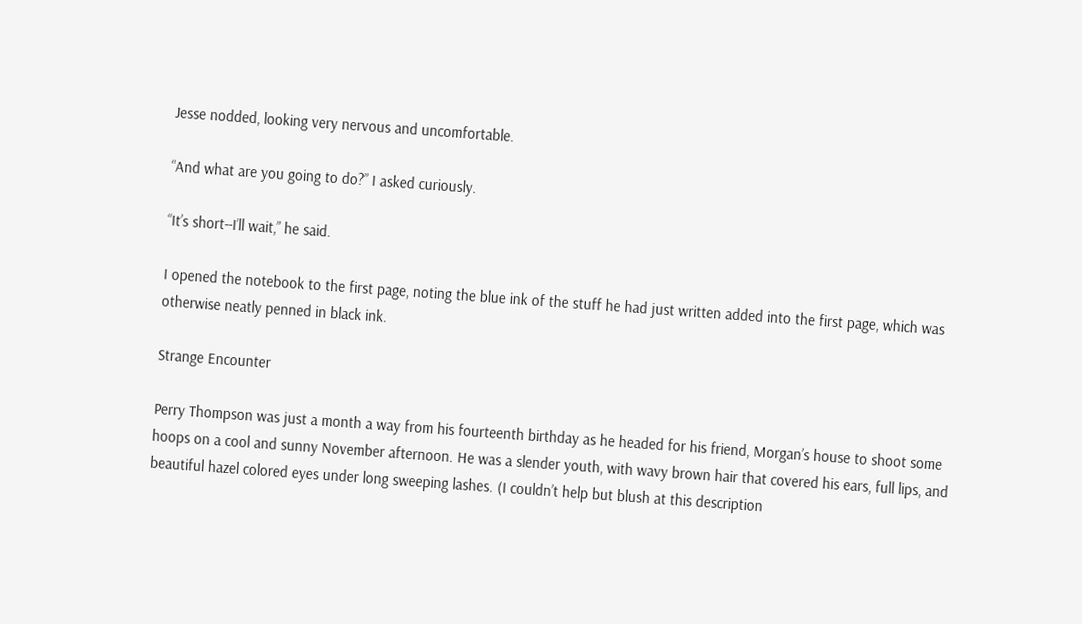Jesse nodded, looking very nervous and uncomfortable.

“And what are you going to do?” I asked curiously.

“It’s short--I’ll wait,” he said.

I opened the notebook to the first page, noting the blue ink of the stuff he had just written added into the first page, which was otherwise neatly penned in black ink.

Strange Encounter

Perry Thompson was just a month a way from his fourteenth birthday as he headed for his friend, Morgan’s house to shoot some hoops on a cool and sunny November afternoon. He was a slender youth, with wavy brown hair that covered his ears, full lips, and beautiful hazel colored eyes under long sweeping lashes. (I couldn’t help but blush at this description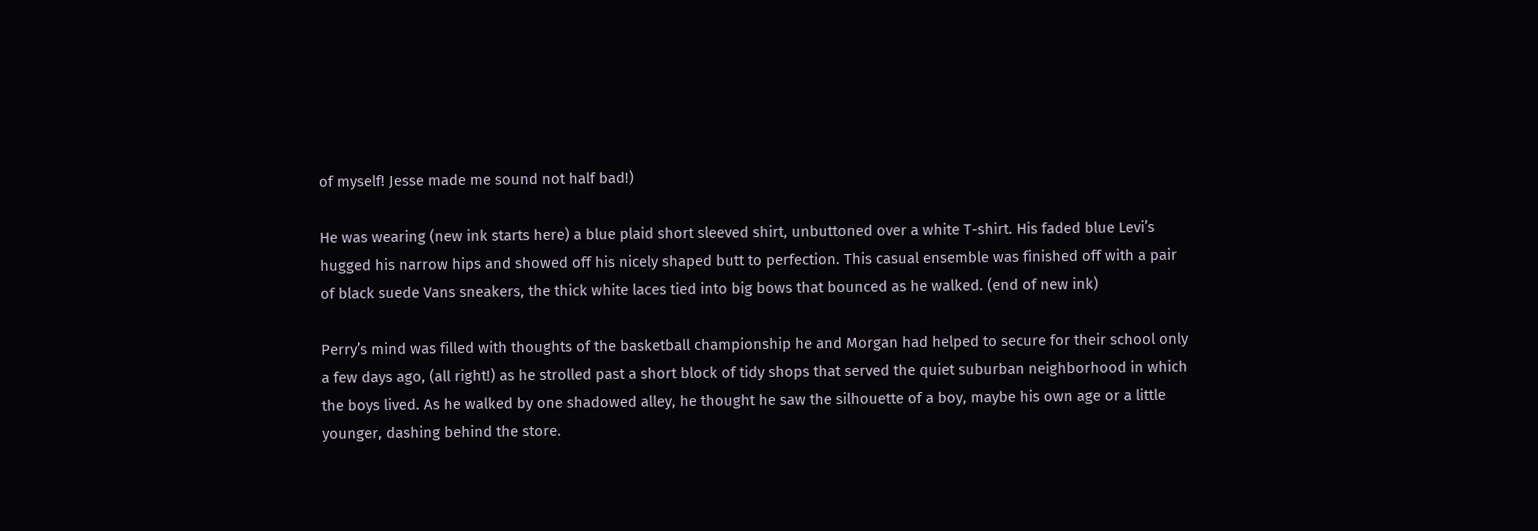of myself! Jesse made me sound not half bad!)

He was wearing (new ink starts here) a blue plaid short sleeved shirt, unbuttoned over a white T-shirt. His faded blue Levi’s hugged his narrow hips and showed off his nicely shaped butt to perfection. This casual ensemble was finished off with a pair of black suede Vans sneakers, the thick white laces tied into big bows that bounced as he walked. (end of new ink)

Perry’s mind was filled with thoughts of the basketball championship he and Morgan had helped to secure for their school only a few days ago, (all right!) as he strolled past a short block of tidy shops that served the quiet suburban neighborhood in which the boys lived. As he walked by one shadowed alley, he thought he saw the silhouette of a boy, maybe his own age or a little younger, dashing behind the store.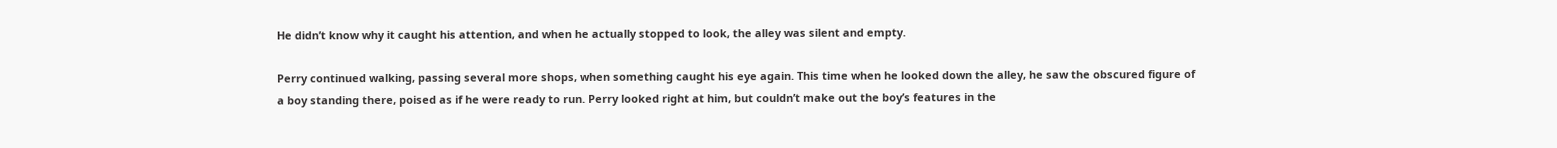He didn’t know why it caught his attention, and when he actually stopped to look, the alley was silent and empty.

Perry continued walking, passing several more shops, when something caught his eye again. This time when he looked down the alley, he saw the obscured figure of a boy standing there, poised as if he were ready to run. Perry looked right at him, but couldn’t make out the boy’s features in the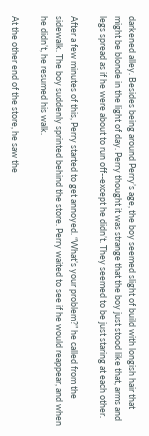darkened alley. Besides being around Perry’s age, the boy seemed slight of build with longish hair that might be blonde in the light of day. Perry thought it was strange that the boy just stood like that, arms and legs spread as if he were about to run off--except he didn’t. They seemed to be just staring at each other.

After a few minutes of this, Perry started to get annoyed. “What’s your problem?” he called from the sidewalk. The boy suddenly sprinted behind the store. Perry waited to see if he would reappear, and when he didn’t, he resumed his walk.

At the other end of the store, he saw the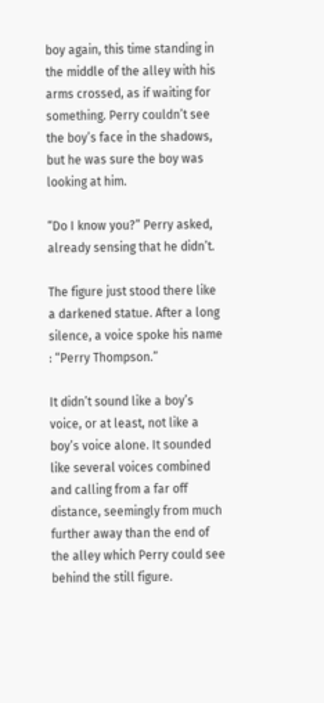boy again, this time standing in the middle of the alley with his arms crossed, as if waiting for something. Perry couldn’t see the boy’s face in the shadows, but he was sure the boy was looking at him.

“Do I know you?” Perry asked, already sensing that he didn’t.

The figure just stood there like a darkened statue. After a long silence, a voice spoke his name : “Perry Thompson.”

It didn’t sound like a boy’s voice, or at least, not like a boy’s voice alone. It sounded like several voices combined and calling from a far off distance, seemingly from much further away than the end of the alley which Perry could see behind the still figure.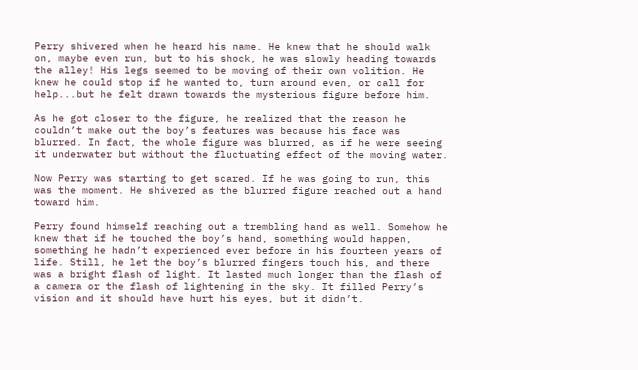Perry shivered when he heard his name. He knew that he should walk on, maybe even run, but to his shock, he was slowly heading towards the alley! His legs seemed to be moving of their own volition. He knew he could stop if he wanted to, turn around even, or call for help...but he felt drawn towards the mysterious figure before him.

As he got closer to the figure, he realized that the reason he couldn’t make out the boy’s features was because his face was blurred. In fact, the whole figure was blurred, as if he were seeing it underwater but without the fluctuating effect of the moving water.

Now Perry was starting to get scared. If he was going to run, this was the moment. He shivered as the blurred figure reached out a hand toward him.

Perry found himself reaching out a trembling hand as well. Somehow he knew that if he touched the boy’s hand, something would happen, something he hadn’t experienced ever before in his fourteen years of life. Still, he let the boy’s blurred fingers touch his, and there was a bright flash of light. It lasted much longer than the flash of a camera or the flash of lightening in the sky. It filled Perry’s vision and it should have hurt his eyes, but it didn’t.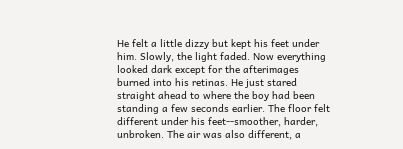He felt a little dizzy but kept his feet under him. Slowly, the light faded. Now everything looked dark except for the afterimages burned into his retinas. He just stared straight ahead to where the boy had been standing a few seconds earlier. The floor felt different under his feet--smoother, harder, unbroken. The air was also different, a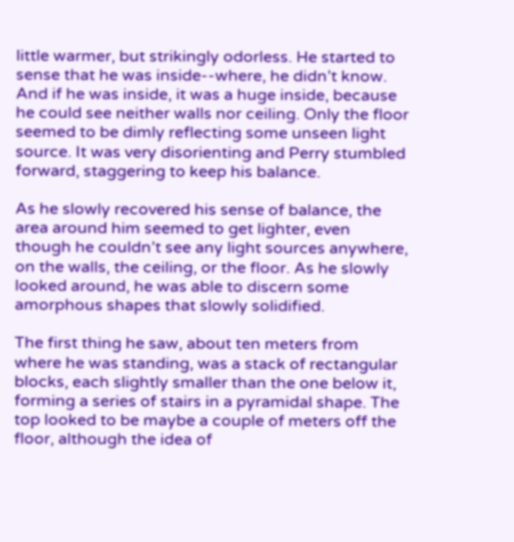little warmer, but strikingly odorless. He started to sense that he was inside--where, he didn’t know. And if he was inside, it was a huge inside, because he could see neither walls nor ceiling. Only the floor seemed to be dimly reflecting some unseen light source. It was very disorienting and Perry stumbled forward, staggering to keep his balance.

As he slowly recovered his sense of balance, the area around him seemed to get lighter, even though he couldn’t see any light sources anywhere, on the walls, the ceiling, or the floor. As he slowly looked around, he was able to discern some amorphous shapes that slowly solidified.

The first thing he saw, about ten meters from where he was standing, was a stack of rectangular blocks, each slightly smaller than the one below it, forming a series of stairs in a pyramidal shape. The top looked to be maybe a couple of meters off the floor, although the idea of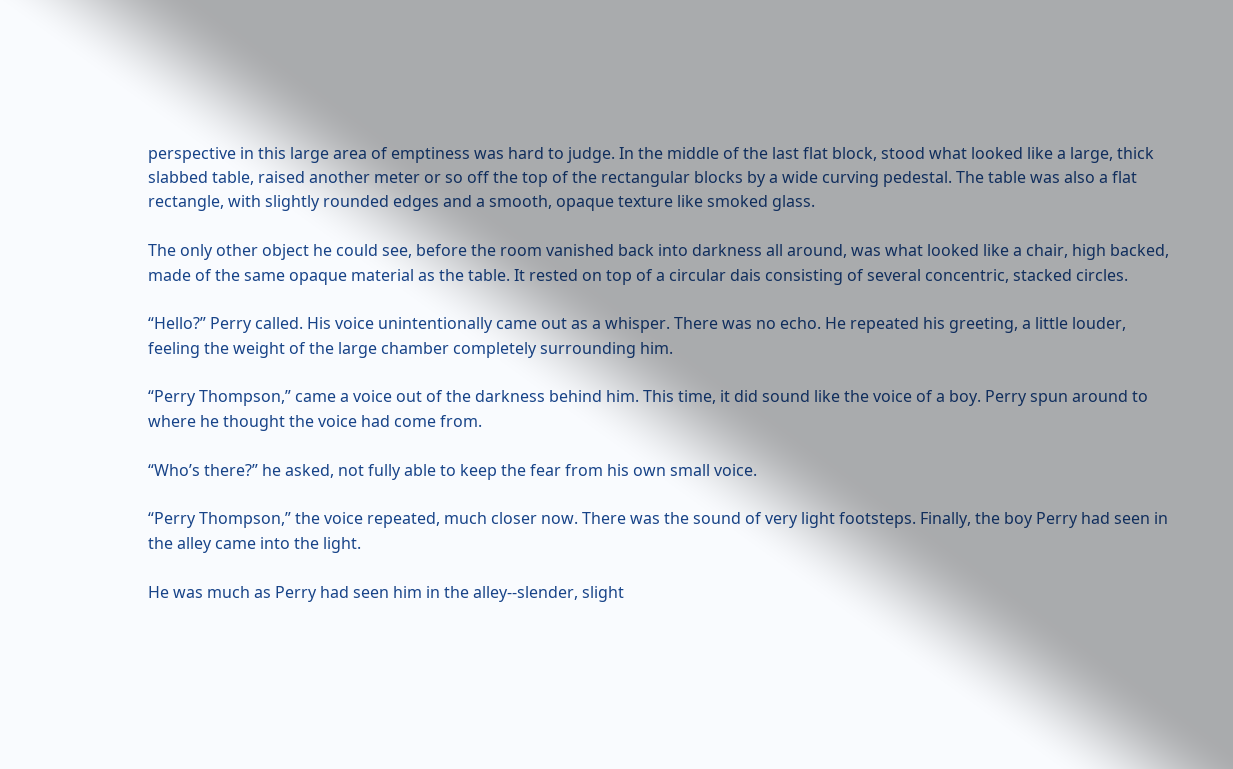perspective in this large area of emptiness was hard to judge. In the middle of the last flat block, stood what looked like a large, thick slabbed table, raised another meter or so off the top of the rectangular blocks by a wide curving pedestal. The table was also a flat rectangle, with slightly rounded edges and a smooth, opaque texture like smoked glass.

The only other object he could see, before the room vanished back into darkness all around, was what looked like a chair, high backed, made of the same opaque material as the table. It rested on top of a circular dais consisting of several concentric, stacked circles.

“Hello?” Perry called. His voice unintentionally came out as a whisper. There was no echo. He repeated his greeting, a little louder, feeling the weight of the large chamber completely surrounding him.

“Perry Thompson,” came a voice out of the darkness behind him. This time, it did sound like the voice of a boy. Perry spun around to where he thought the voice had come from.

“Who’s there?” he asked, not fully able to keep the fear from his own small voice.

“Perry Thompson,” the voice repeated, much closer now. There was the sound of very light footsteps. Finally, the boy Perry had seen in the alley came into the light.

He was much as Perry had seen him in the alley--slender, slight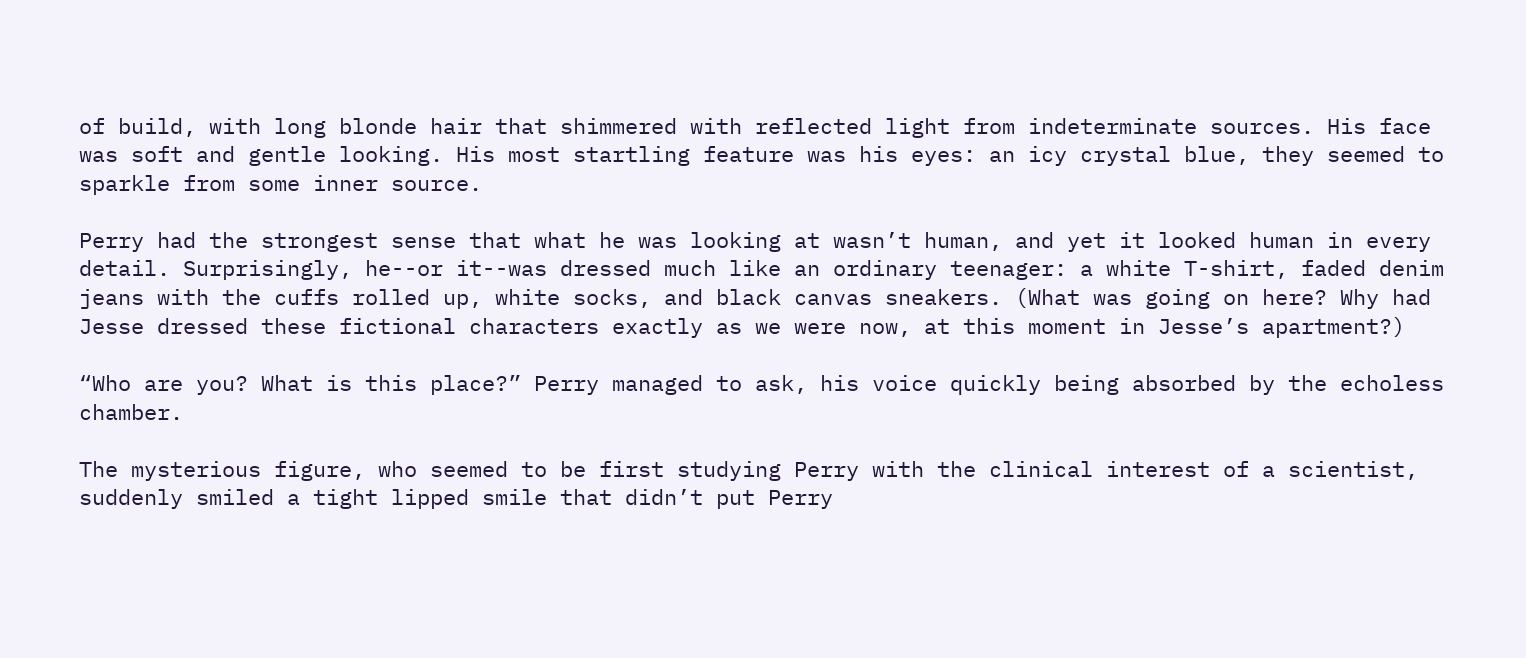of build, with long blonde hair that shimmered with reflected light from indeterminate sources. His face was soft and gentle looking. His most startling feature was his eyes: an icy crystal blue, they seemed to sparkle from some inner source.

Perry had the strongest sense that what he was looking at wasn’t human, and yet it looked human in every detail. Surprisingly, he--or it--was dressed much like an ordinary teenager: a white T-shirt, faded denim jeans with the cuffs rolled up, white socks, and black canvas sneakers. (What was going on here? Why had Jesse dressed these fictional characters exactly as we were now, at this moment in Jesse’s apartment?)

“Who are you? What is this place?” Perry managed to ask, his voice quickly being absorbed by the echoless chamber.

The mysterious figure, who seemed to be first studying Perry with the clinical interest of a scientist, suddenly smiled a tight lipped smile that didn’t put Perry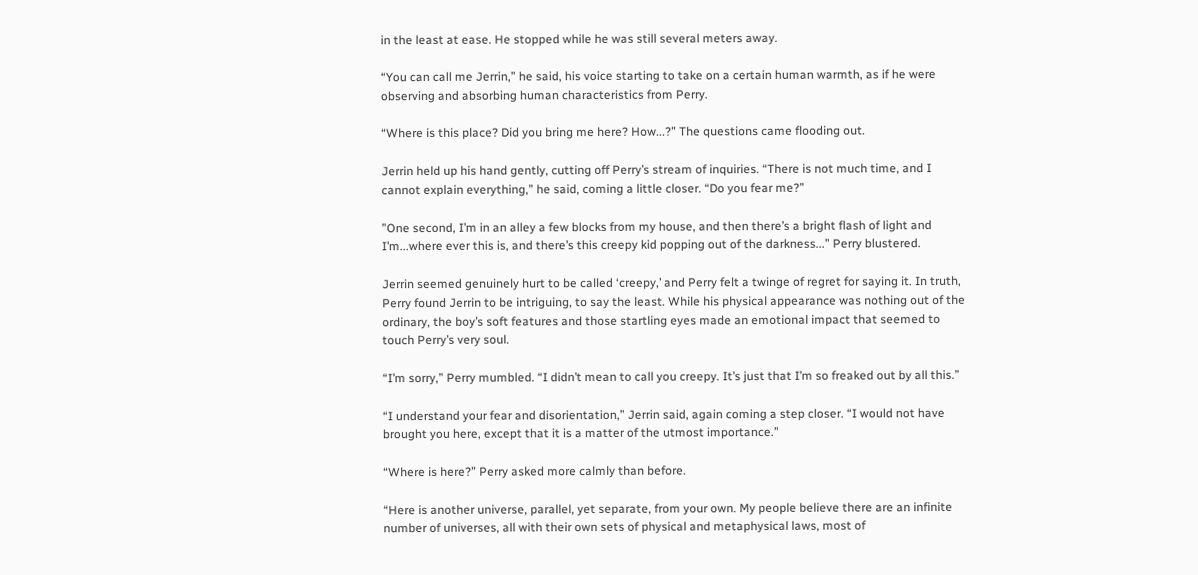in the least at ease. He stopped while he was still several meters away.

“You can call me Jerrin,” he said, his voice starting to take on a certain human warmth, as if he were observing and absorbing human characteristics from Perry.

“Where is this place? Did you bring me here? How...?” The questions came flooding out.

Jerrin held up his hand gently, cutting off Perry’s stream of inquiries. “There is not much time, and I cannot explain everything,” he said, coming a little closer. “Do you fear me?”

”One second, I’m in an alley a few blocks from my house, and then there’s a bright flash of light and I’m...where ever this is, and there’s this creepy kid popping out of the darkness...” Perry blustered.

Jerrin seemed genuinely hurt to be called ‘creepy,’ and Perry felt a twinge of regret for saying it. In truth, Perry found Jerrin to be intriguing, to say the least. While his physical appearance was nothing out of the ordinary, the boy’s soft features and those startling eyes made an emotional impact that seemed to touch Perry’s very soul.

“I’m sorry,” Perry mumbled. “I didn’t mean to call you creepy. It’s just that I’m so freaked out by all this.”

“I understand your fear and disorientation,” Jerrin said, again coming a step closer. “I would not have brought you here, except that it is a matter of the utmost importance.”

“Where is here?” Perry asked more calmly than before.

“Here is another universe, parallel, yet separate, from your own. My people believe there are an infinite number of universes, all with their own sets of physical and metaphysical laws, most of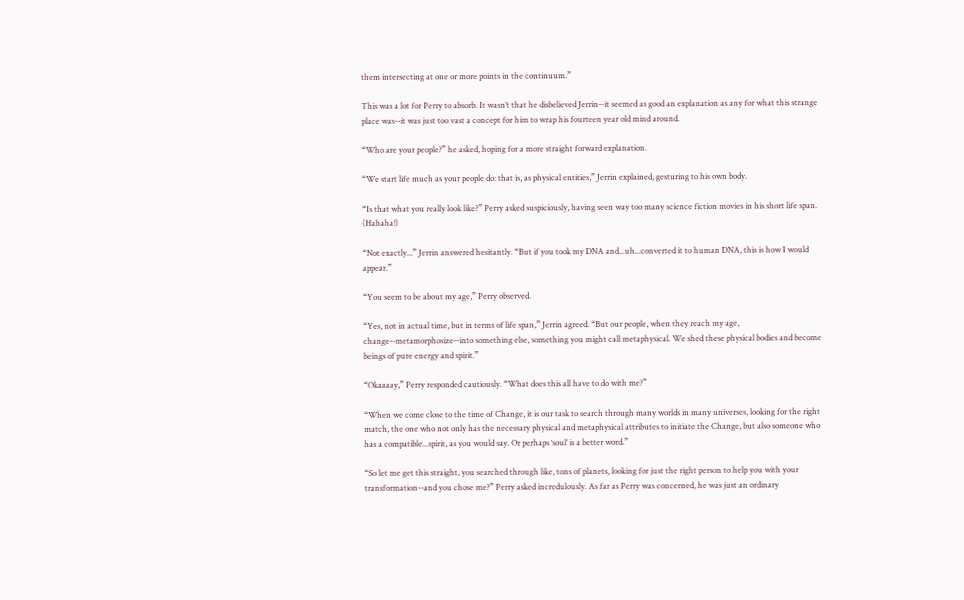them intersecting at one or more points in the continuum.”

This was a lot for Perry to absorb. It wasn’t that he disbelieved Jerrin--it seemed as good an explanation as any for what this strange place was--it was just too vast a concept for him to wrap his fourteen year old mind around.

“Who are your people?” he asked, hoping for a more straight forward explanation.

“We start life much as your people do: that is, as physical entities,” Jerrin explained, gesturing to his own body.

“Is that what you really look like?” Perry asked suspiciously, having seen way too many science fiction movies in his short life span. (Hahaha!)

“Not exactly...” Jerrin answered hesitantly. “But if you took my DNA and...uh...converted it to human DNA, this is how I would appear.”

“You seem to be about my age,” Perry observed.

“Yes, not in actual time, but in terms of life span,” Jerrin agreed. “But our people, when they reach my age, change--metamorphosize--into something else, something you might call metaphysical. We shed these physical bodies and become beings of pure energy and spirit.”

“Okaaaay,” Perry responded cautiously. “What does this all have to do with me?”

“When we come close to the time of Change, it is our task to search through many worlds in many universes, looking for the right match, the one who not only has the necessary physical and metaphysical attributes to initiate the Change, but also someone who has a compatible...spirit, as you would say. Or perhaps ‘soul’ is a better word.”

“So let me get this straight, you searched through like, tons of planets, looking for just the right person to help you with your transformation--and you chose me?” Perry asked incredulously. As far as Perry was concerned, he was just an ordinary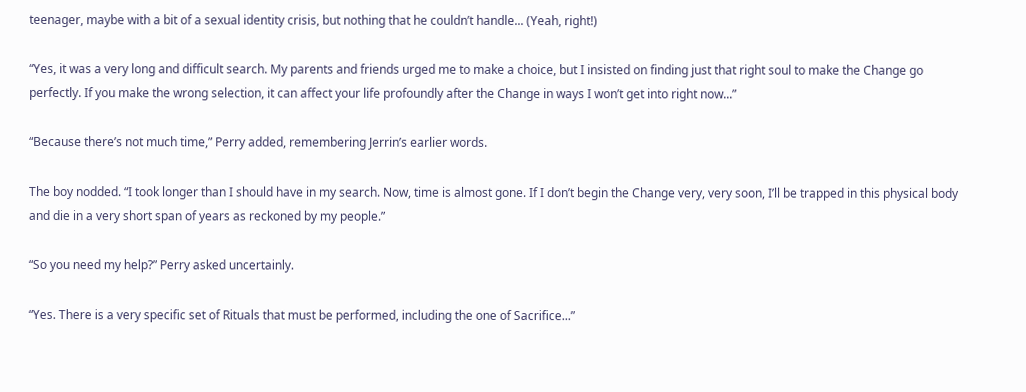teenager, maybe with a bit of a sexual identity crisis, but nothing that he couldn’t handle... (Yeah, right!)

“Yes, it was a very long and difficult search. My parents and friends urged me to make a choice, but I insisted on finding just that right soul to make the Change go perfectly. If you make the wrong selection, it can affect your life profoundly after the Change in ways I won’t get into right now...”

“Because there’s not much time,” Perry added, remembering Jerrin’s earlier words.

The boy nodded. “I took longer than I should have in my search. Now, time is almost gone. If I don’t begin the Change very, very soon, I’ll be trapped in this physical body and die in a very short span of years as reckoned by my people.”

“So you need my help?” Perry asked uncertainly.

“Yes. There is a very specific set of Rituals that must be performed, including the one of Sacrifice...”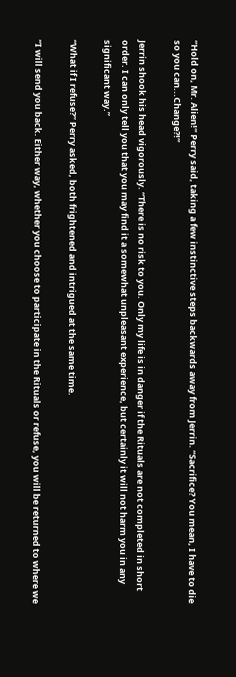“Hold on, Mr. Alien!” Perry said, taking a few instinctive steps backwards away from Jerrin. “Sacrifice? You mean, I have to die so you can...Change?!”

Jerrin shook his head vigorously. “There is no risk to you. Only my life is in danger if the Rituals are not completed in short order. I can only tell you that you may find it a somewhat unpleasant experience, but certainly it will not harm you in any significant way.”

“What if I refuse?” Perry asked, both frightened and intrigued at the same time.

“I will send you back. Either way, whether you choose to participate in the Rituals or refuse, you will be returned to where we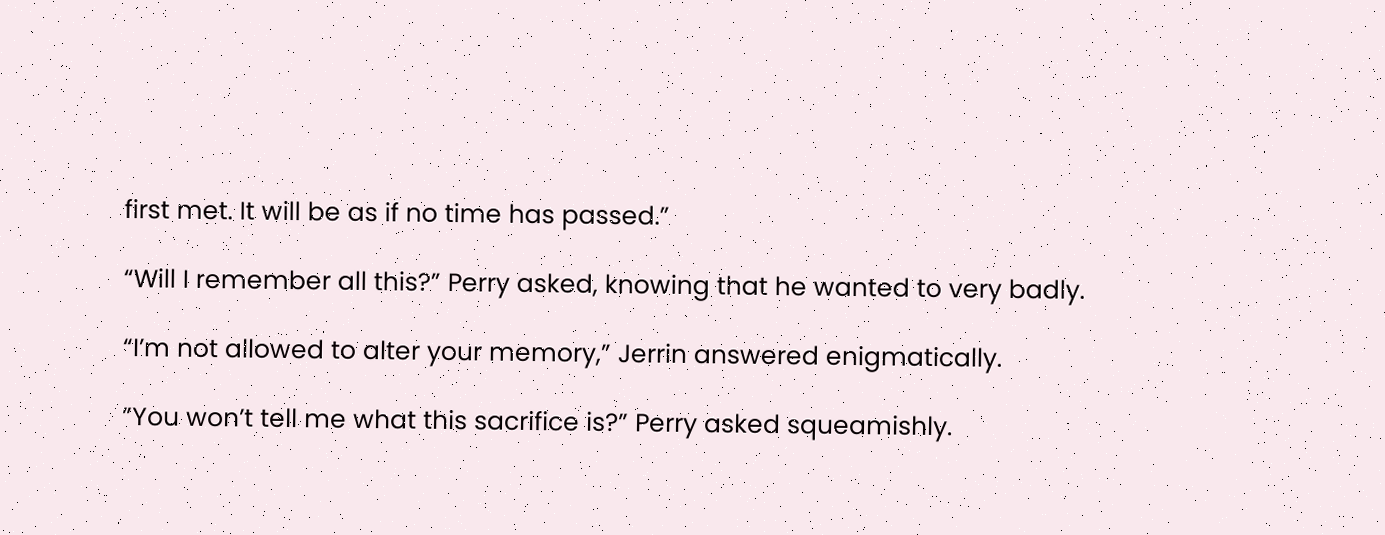first met. It will be as if no time has passed.”

“Will I remember all this?” Perry asked, knowing that he wanted to very badly.

“I’m not allowed to alter your memory,” Jerrin answered enigmatically.

”You won’t tell me what this sacrifice is?” Perry asked squeamishly.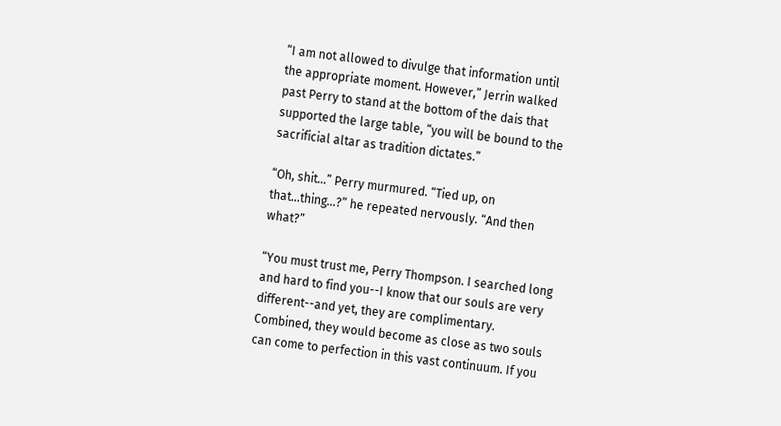“I am not allowed to divulge that information until the appropriate moment. However,” Jerrin walked past Perry to stand at the bottom of the dais that supported the large table, “you will be bound to the sacrificial altar as tradition dictates.”

“Oh, shit...” Perry murmured. “Tied up, on that...thing...?” he repeated nervously. “And then what?”

“You must trust me, Perry Thompson. I searched long and hard to find you--I know that our souls are very different--and yet, they are complimentary. Combined, they would become as close as two souls can come to perfection in this vast continuum. If you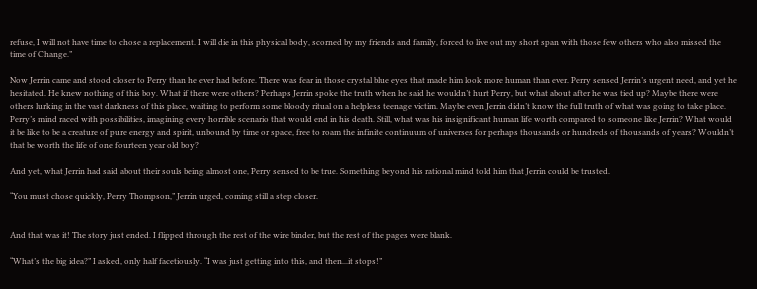refuse, I will not have time to chose a replacement. I will die in this physical body, scorned by my friends and family, forced to live out my short span with those few others who also missed the time of Change.”

Now Jerrin came and stood closer to Perry than he ever had before. There was fear in those crystal blue eyes that made him look more human than ever. Perry sensed Jerrin’s urgent need, and yet he hesitated. He knew nothing of this boy. What if there were others? Perhaps Jerrin spoke the truth when he said he wouldn’t hurt Perry, but what about after he was tied up? Maybe there were others lurking in the vast darkness of this place, waiting to perform some bloody ritual on a helpless teenage victim. Maybe even Jerrin didn’t know the full truth of what was going to take place. Perry’s mind raced with possibilities, imagining every horrible scenario that would end in his death. Still, what was his insignificant human life worth compared to someone like Jerrin? What would it be like to be a creature of pure energy and spirit, unbound by time or space, free to roam the infinite continuum of universes for perhaps thousands or hundreds of thousands of years? Wouldn’t that be worth the life of one fourteen year old boy?

And yet, what Jerrin had said about their souls being almost one, Perry sensed to be true. Something beyond his rational mind told him that Jerrin could be trusted.

“You must chose quickly, Perry Thompson,” Jerrin urged, coming still a step closer.


And that was it! The story just ended. I flipped through the rest of the wire binder, but the rest of the pages were blank.

“What’s the big idea?” I asked, only half facetiously. “I was just getting into this, and then...it stops!”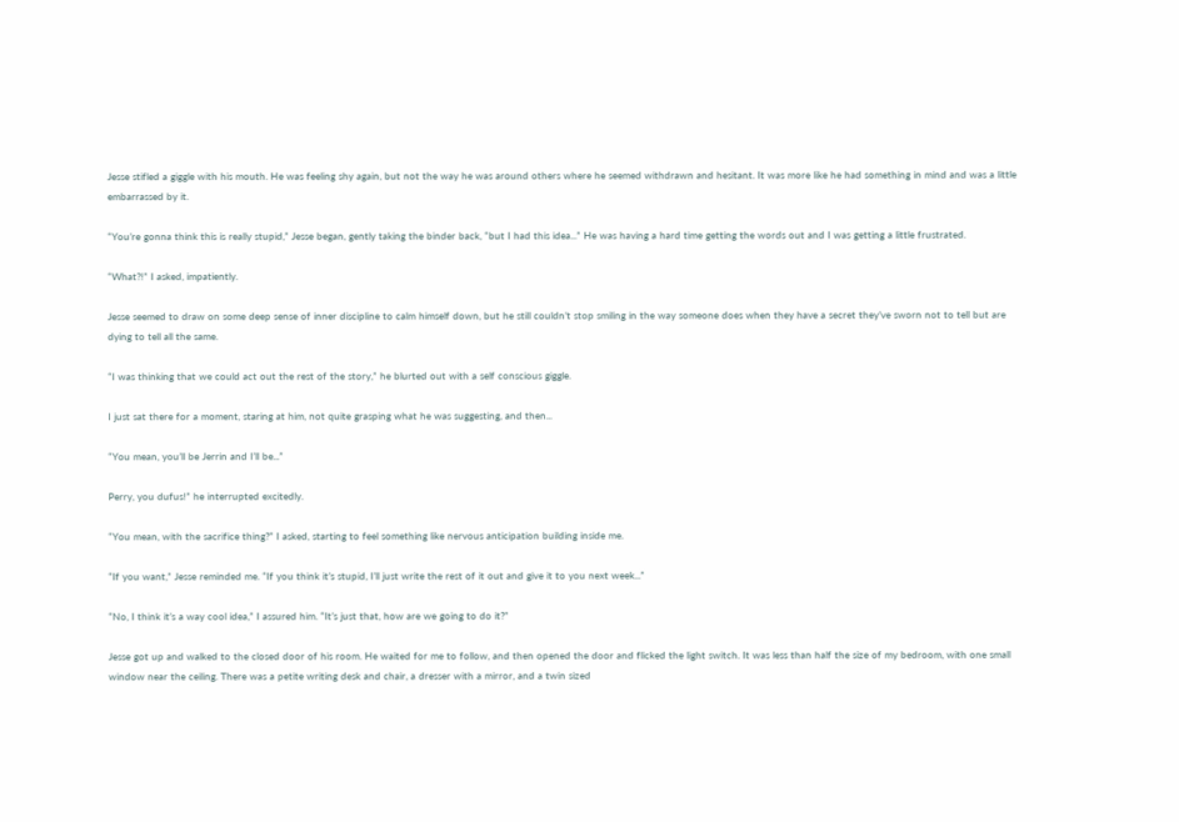Jesse stifled a giggle with his mouth. He was feeling shy again, but not the way he was around others where he seemed withdrawn and hesitant. It was more like he had something in mind and was a little embarrassed by it.

“You’re gonna think this is really stupid,” Jesse began, gently taking the binder back, “but I had this idea...” He was having a hard time getting the words out and I was getting a little frustrated.

“What?!” I asked, impatiently.

Jesse seemed to draw on some deep sense of inner discipline to calm himself down, but he still couldn’t stop smiling in the way someone does when they have a secret they’ve sworn not to tell but are dying to tell all the same.

“I was thinking that we could act out the rest of the story,” he blurted out with a self conscious giggle.

I just sat there for a moment, staring at him, not quite grasping what he was suggesting, and then...

“You mean, you’ll be Jerrin and I’ll be...”

Perry, you dufus!” he interrupted excitedly.

“You mean, with the sacrifice thing?” I asked, starting to feel something like nervous anticipation building inside me.

“If you want,” Jesse reminded me. “If you think it’s stupid, I’ll just write the rest of it out and give it to you next week...”

“No, I think it’s a way cool idea,” I assured him. “It’s just that, how are we going to do it?”

Jesse got up and walked to the closed door of his room. He waited for me to follow, and then opened the door and flicked the light switch. It was less than half the size of my bedroom, with one small window near the ceiling. There was a petite writing desk and chair, a dresser with a mirror, and a twin sized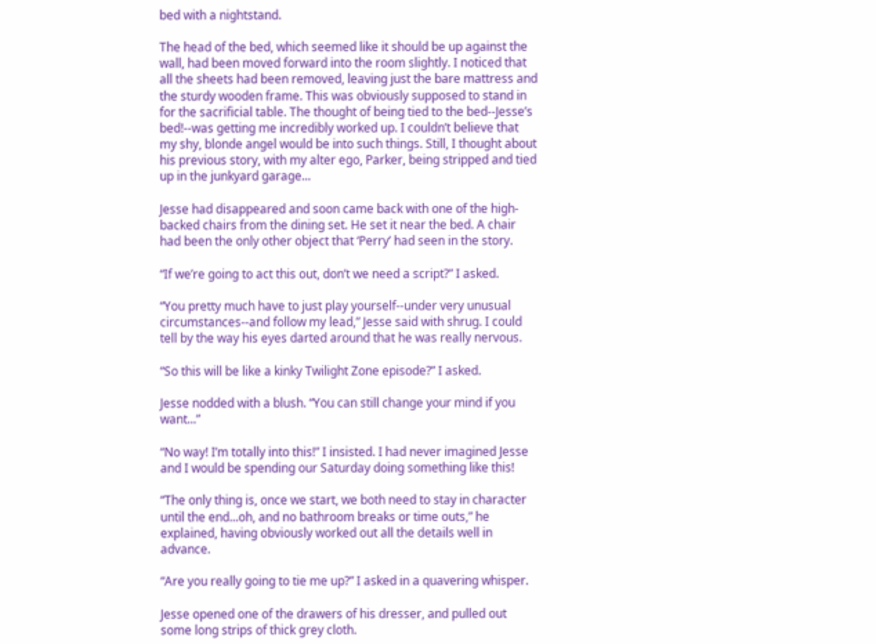bed with a nightstand.

The head of the bed, which seemed like it should be up against the wall, had been moved forward into the room slightly. I noticed that all the sheets had been removed, leaving just the bare mattress and the sturdy wooden frame. This was obviously supposed to stand in for the sacrificial table. The thought of being tied to the bed--Jesse’s bed!--was getting me incredibly worked up. I couldn’t believe that my shy, blonde angel would be into such things. Still, I thought about his previous story, with my alter ego, Parker, being stripped and tied up in the junkyard garage...

Jesse had disappeared and soon came back with one of the high-backed chairs from the dining set. He set it near the bed. A chair had been the only other object that ‘Perry’ had seen in the story.

“If we’re going to act this out, don’t we need a script?” I asked.

“You pretty much have to just play yourself--under very unusual circumstances--and follow my lead,” Jesse said with shrug. I could tell by the way his eyes darted around that he was really nervous.

“So this will be like a kinky Twilight Zone episode?” I asked.

Jesse nodded with a blush. “You can still change your mind if you want...”

“No way! I’m totally into this!” I insisted. I had never imagined Jesse and I would be spending our Saturday doing something like this!

“The only thing is, once we start, we both need to stay in character until the end...oh, and no bathroom breaks or time outs,” he explained, having obviously worked out all the details well in advance.

“Are you really going to tie me up?” I asked in a quavering whisper.

Jesse opened one of the drawers of his dresser, and pulled out some long strips of thick grey cloth.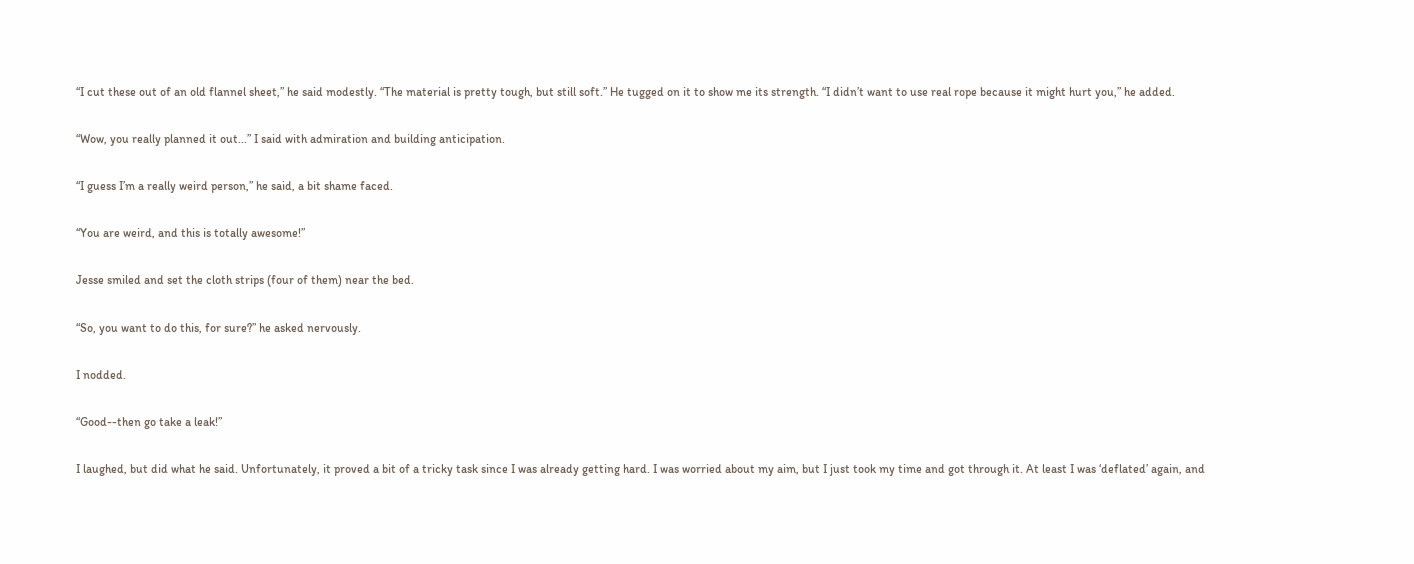“I cut these out of an old flannel sheet,” he said modestly. “The material is pretty tough, but still soft.” He tugged on it to show me its strength. “I didn’t want to use real rope because it might hurt you,” he added.

“Wow, you really planned it out...” I said with admiration and building anticipation.

“I guess I’m a really weird person,” he said, a bit shame faced.

“You are weird, and this is totally awesome!”

Jesse smiled and set the cloth strips (four of them) near the bed.

“So, you want to do this, for sure?” he asked nervously.

I nodded.

“Good--then go take a leak!”

I laughed, but did what he said. Unfortunately, it proved a bit of a tricky task since I was already getting hard. I was worried about my aim, but I just took my time and got through it. At least I was ‘deflated’ again, and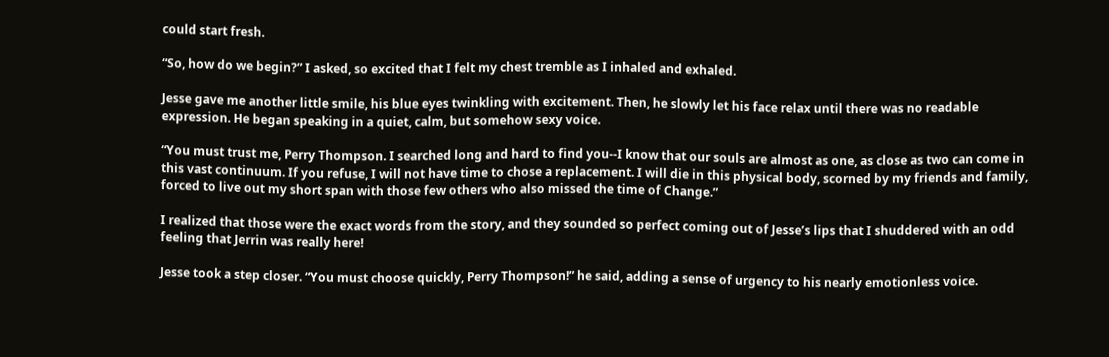could start fresh.

“So, how do we begin?” I asked, so excited that I felt my chest tremble as I inhaled and exhaled.

Jesse gave me another little smile, his blue eyes twinkling with excitement. Then, he slowly let his face relax until there was no readable expression. He began speaking in a quiet, calm, but somehow sexy voice.

“You must trust me, Perry Thompson. I searched long and hard to find you--I know that our souls are almost as one, as close as two can come in this vast continuum. If you refuse, I will not have time to chose a replacement. I will die in this physical body, scorned by my friends and family, forced to live out my short span with those few others who also missed the time of Change.”

I realized that those were the exact words from the story, and they sounded so perfect coming out of Jesse’s lips that I shuddered with an odd feeling that Jerrin was really here!

Jesse took a step closer. “You must choose quickly, Perry Thompson!” he said, adding a sense of urgency to his nearly emotionless voice.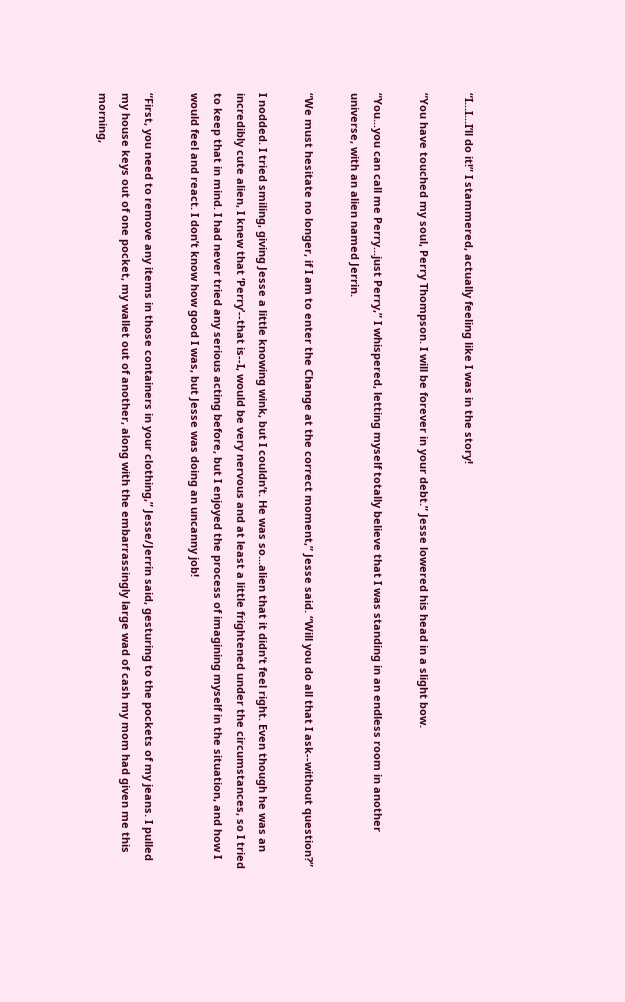“I...I...I’ll do it!” I stammered, actually feeling like I was in the story!

“You have touched my soul, Perry Thompson. I will be forever in your debt.” Jesse lowered his head in a slight bow.

“You...you can call me Perry...just Perry,” I whispered, letting myself totally believe that I was standing in an endless room in another universe, with an alien named Jerrin.

“We must hesitate no longer, if I am to enter the Change at the correct moment,” Jesse said. “Will you do all that I ask--without question?”

I nodded. I tried smiling, giving Jesse a little knowing wink, but I couldn’t. He was so...alien that it didn’t feel right. Even though he was an incredibly cute alien, I knew that ‘Perry’--that is--I, would be very nervous and at least a little frightened under the circumstances, so I tried to keep that in mind. I had never tried any serious acting before, but I enjoyed the process of imagining myself in the situation, and how I would feel and react. I don’t know how good I was, but Jesse was doing an uncanny job!

“First, you need to remove any items in those containers in your clothing,” Jesse/Jerrin said, gesturing to the pockets of my jeans. I pulled my house keys out of one pocket, my wallet out of another, along with the embarrassingly large wad of cash my mom had given me this morning,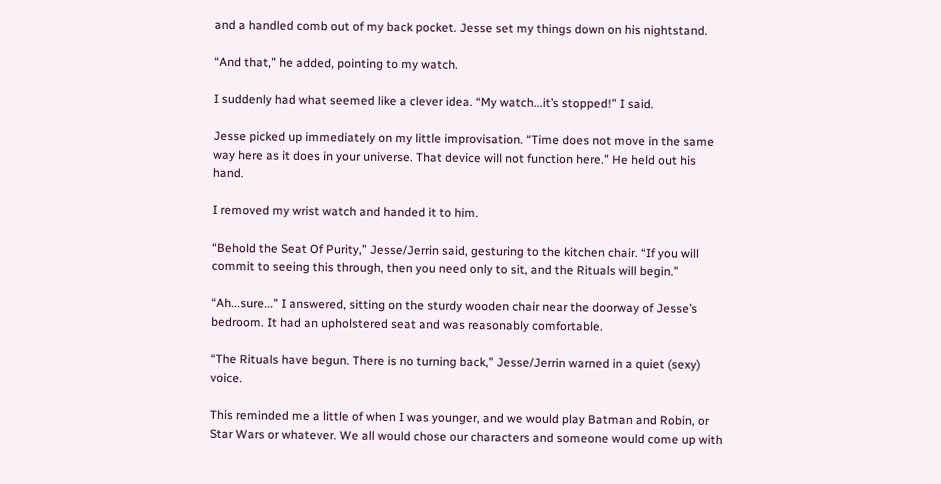and a handled comb out of my back pocket. Jesse set my things down on his nightstand.

“And that,” he added, pointing to my watch.

I suddenly had what seemed like a clever idea. “My watch...it’s stopped!” I said.

Jesse picked up immediately on my little improvisation. “Time does not move in the same way here as it does in your universe. That device will not function here.” He held out his hand.

I removed my wrist watch and handed it to him.

“Behold the Seat Of Purity,” Jesse/Jerrin said, gesturing to the kitchen chair. “If you will commit to seeing this through, then you need only to sit, and the Rituals will begin.”

“Ah...sure...” I answered, sitting on the sturdy wooden chair near the doorway of Jesse’s bedroom. It had an upholstered seat and was reasonably comfortable.

“The Rituals have begun. There is no turning back,” Jesse/Jerrin warned in a quiet (sexy) voice.

This reminded me a little of when I was younger, and we would play Batman and Robin, or Star Wars or whatever. We all would chose our characters and someone would come up with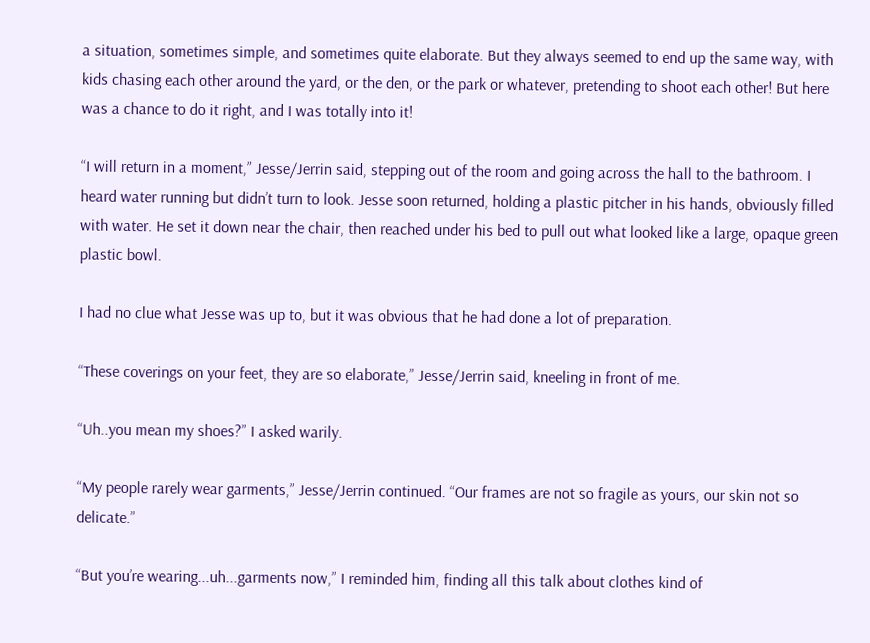a situation, sometimes simple, and sometimes quite elaborate. But they always seemed to end up the same way, with kids chasing each other around the yard, or the den, or the park or whatever, pretending to shoot each other! But here was a chance to do it right, and I was totally into it!

“I will return in a moment,” Jesse/Jerrin said, stepping out of the room and going across the hall to the bathroom. I heard water running but didn’t turn to look. Jesse soon returned, holding a plastic pitcher in his hands, obviously filled with water. He set it down near the chair, then reached under his bed to pull out what looked like a large, opaque green plastic bowl.

I had no clue what Jesse was up to, but it was obvious that he had done a lot of preparation.

“These coverings on your feet, they are so elaborate,” Jesse/Jerrin said, kneeling in front of me.

“Uh..you mean my shoes?” I asked warily.

“My people rarely wear garments,” Jesse/Jerrin continued. “Our frames are not so fragile as yours, our skin not so delicate.”

“But you’re wearing...uh...garments now,” I reminded him, finding all this talk about clothes kind of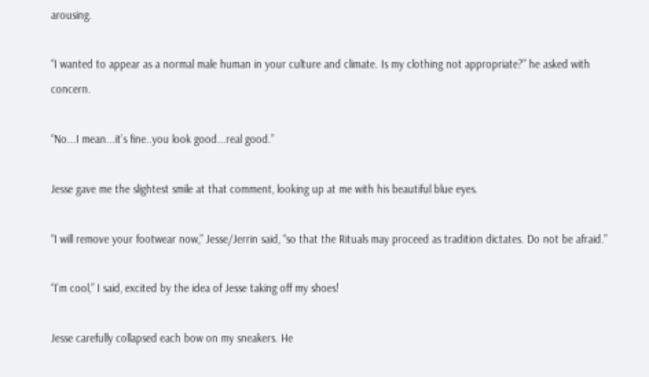arousing.

“I wanted to appear as a normal male human in your culture and climate. Is my clothing not appropriate?” he asked with concern.

“No...I mean...it’s fine..you look good...real good.”

Jesse gave me the slightest smile at that comment, looking up at me with his beautiful blue eyes.

“I will remove your footwear now,” Jesse/Jerrin said, “so that the Rituals may proceed as tradition dictates. Do not be afraid.”

“I’m cool,” I said, excited by the idea of Jesse taking off my shoes!

Jesse carefully collapsed each bow on my sneakers. He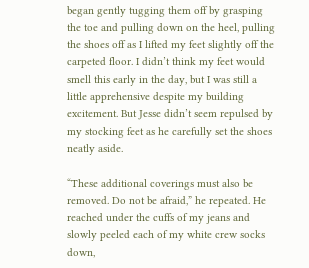began gently tugging them off by grasping the toe and pulling down on the heel, pulling the shoes off as I lifted my feet slightly off the carpeted floor. I didn’t think my feet would smell this early in the day, but I was still a little apprehensive despite my building excitement. But Jesse didn’t seem repulsed by my stocking feet as he carefully set the shoes neatly aside.

“These additional coverings must also be removed. Do not be afraid,” he repeated. He reached under the cuffs of my jeans and slowly peeled each of my white crew socks down,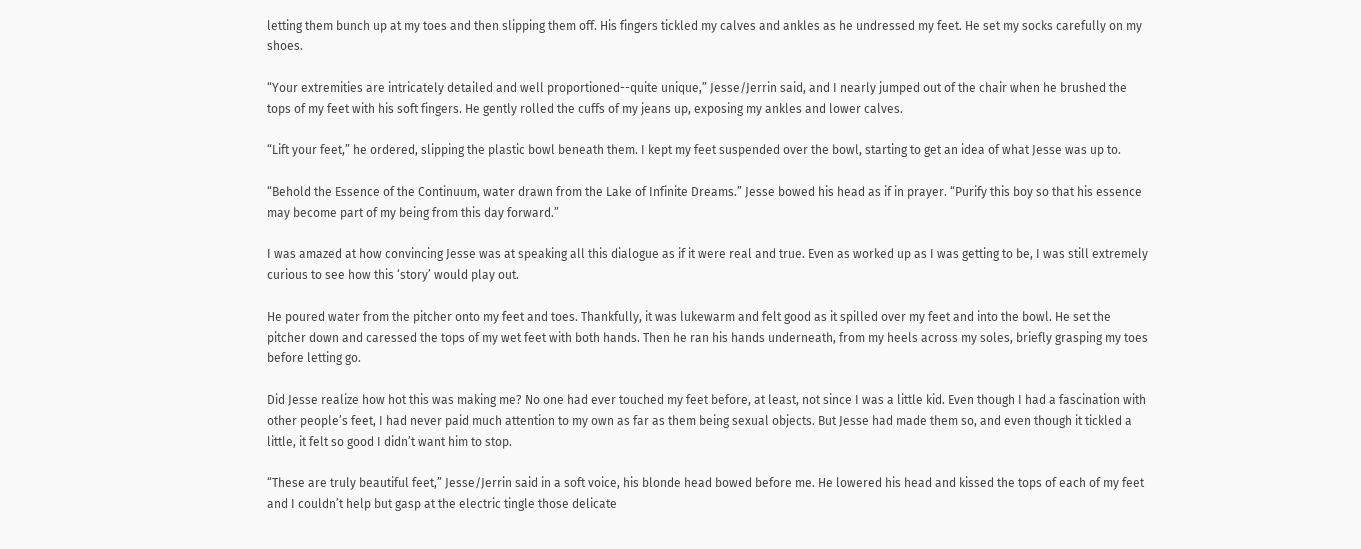letting them bunch up at my toes and then slipping them off. His fingers tickled my calves and ankles as he undressed my feet. He set my socks carefully on my shoes.

“Your extremities are intricately detailed and well proportioned--quite unique,” Jesse/Jerrin said, and I nearly jumped out of the chair when he brushed the tops of my feet with his soft fingers. He gently rolled the cuffs of my jeans up, exposing my ankles and lower calves.

“Lift your feet,” he ordered, slipping the plastic bowl beneath them. I kept my feet suspended over the bowl, starting to get an idea of what Jesse was up to.

“Behold the Essence of the Continuum, water drawn from the Lake of Infinite Dreams.” Jesse bowed his head as if in prayer. “Purify this boy so that his essence may become part of my being from this day forward.”

I was amazed at how convincing Jesse was at speaking all this dialogue as if it were real and true. Even as worked up as I was getting to be, I was still extremely curious to see how this ‘story’ would play out.

He poured water from the pitcher onto my feet and toes. Thankfully, it was lukewarm and felt good as it spilled over my feet and into the bowl. He set the pitcher down and caressed the tops of my wet feet with both hands. Then he ran his hands underneath, from my heels across my soles, briefly grasping my toes before letting go.

Did Jesse realize how hot this was making me? No one had ever touched my feet before, at least, not since I was a little kid. Even though I had a fascination with other people’s feet, I had never paid much attention to my own as far as them being sexual objects. But Jesse had made them so, and even though it tickled a little, it felt so good I didn’t want him to stop.

“These are truly beautiful feet,” Jesse/Jerrin said in a soft voice, his blonde head bowed before me. He lowered his head and kissed the tops of each of my feet and I couldn’t help but gasp at the electric tingle those delicate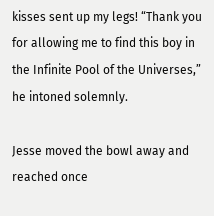kisses sent up my legs! “Thank you for allowing me to find this boy in the Infinite Pool of the Universes,” he intoned solemnly.

Jesse moved the bowl away and reached once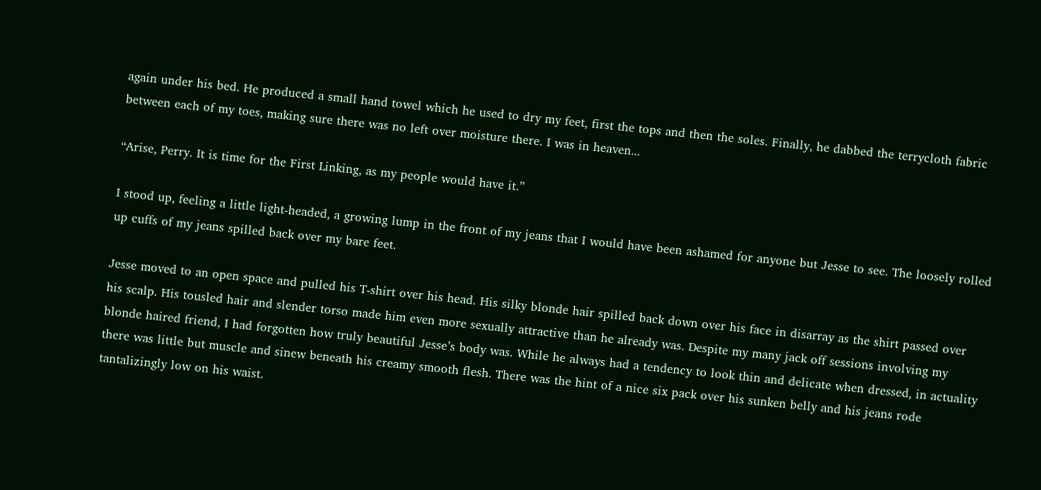again under his bed. He produced a small hand towel which he used to dry my feet, first the tops and then the soles. Finally, he dabbed the terrycloth fabric between each of my toes, making sure there was no left over moisture there. I was in heaven...

“Arise, Perry. It is time for the First Linking, as my people would have it.”

I stood up, feeling a little light-headed, a growing lump in the front of my jeans that I would have been ashamed for anyone but Jesse to see. The loosely rolled up cuffs of my jeans spilled back over my bare feet.

Jesse moved to an open space and pulled his T-shirt over his head. His silky blonde hair spilled back down over his face in disarray as the shirt passed over his scalp. His tousled hair and slender torso made him even more sexually attractive than he already was. Despite my many jack off sessions involving my blonde haired friend, I had forgotten how truly beautiful Jesse’s body was. While he always had a tendency to look thin and delicate when dressed, in actuality there was little but muscle and sinew beneath his creamy smooth flesh. There was the hint of a nice six pack over his sunken belly and his jeans rode tantalizingly low on his waist.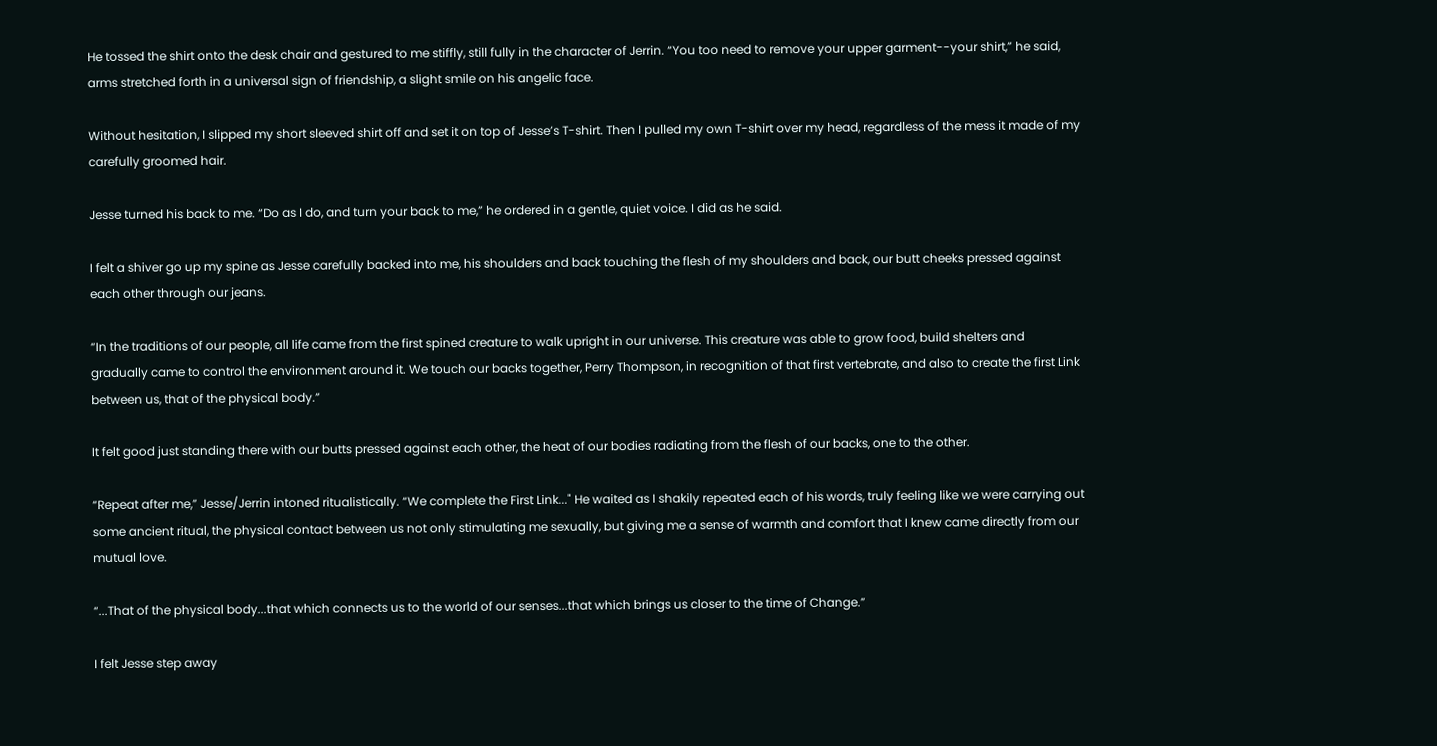He tossed the shirt onto the desk chair and gestured to me stiffly, still fully in the character of Jerrin. “You too need to remove your upper garment--your shirt,” he said, arms stretched forth in a universal sign of friendship, a slight smile on his angelic face.

Without hesitation, I slipped my short sleeved shirt off and set it on top of Jesse’s T-shirt. Then I pulled my own T-shirt over my head, regardless of the mess it made of my carefully groomed hair.

Jesse turned his back to me. “Do as I do, and turn your back to me,” he ordered in a gentle, quiet voice. I did as he said.

I felt a shiver go up my spine as Jesse carefully backed into me, his shoulders and back touching the flesh of my shoulders and back, our butt cheeks pressed against each other through our jeans.

“In the traditions of our people, all life came from the first spined creature to walk upright in our universe. This creature was able to grow food, build shelters and gradually came to control the environment around it. We touch our backs together, Perry Thompson, in recognition of that first vertebrate, and also to create the first Link between us, that of the physical body.”

It felt good just standing there with our butts pressed against each other, the heat of our bodies radiating from the flesh of our backs, one to the other.

“Repeat after me,” Jesse/Jerrin intoned ritualistically. “We complete the First Link..." He waited as I shakily repeated each of his words, truly feeling like we were carrying out some ancient ritual, the physical contact between us not only stimulating me sexually, but giving me a sense of warmth and comfort that I knew came directly from our mutual love.

“...That of the physical body...that which connects us to the world of our senses...that which brings us closer to the time of Change.”

I felt Jesse step away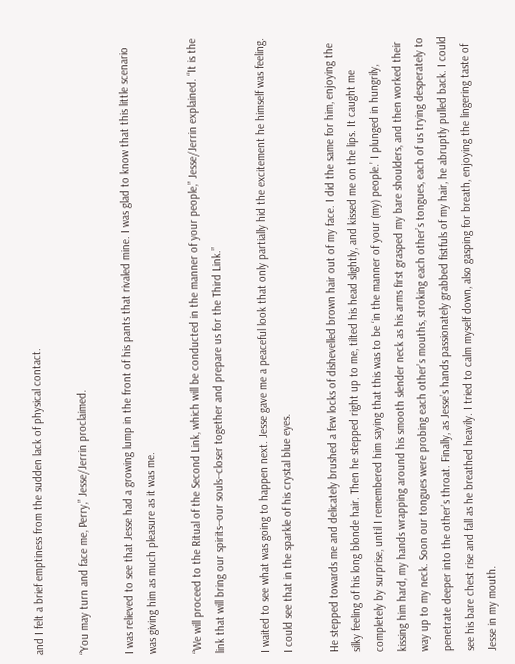and I felt a brief emptiness from the sudden lack of physical contact.

“You may turn and face me, Perry,” Jesse/Jerrin proclaimed.

I was relieved to see that Jesse had a growing lump in the front of his pants that rivaled mine. I was glad to know that this little scenario was giving him as much pleasure as it was me.

“We will proceed to the Ritual of the Second Link, which will be conducted in the manner of your people,” Jesse/Jerrin explained. “It is the link that will bring our spirits--our souls--closer together and prepare us for the Third Link.”

I waited to see what was going to happen next. Jesse gave me a peaceful look that only partially hid the excitement he himself was feeling. I could see that in the sparkle of his crystal blue eyes.

He stepped towards me and delicately brushed a few locks of dishevelled brown hair out of my face. I did the same for him, enjoying the silky feeling of his long blonde hair. Then he stepped right up to me, tilted his head slightly, and kissed me on the lips. It caught me completely by surprise, until I remembered him saying that this was to be ‘in the manner of your (my) people.’ I plunged in hungrily, kissing him hard, my hands wrapping around his smooth slender neck as his arms first grasped my bare shoulders, and then worked their way up to my neck. Soon our tongues were probing each other’s mouths, stroking each other’s tongues, each of us trying desperately to penetrate deeper into the other’s throat. Finally, as Jesse’s hands passionately grabbed fistfuls of my hair, he abruptly pulled back. I could see his bare chest rise and fall as he breathed heavily. I tried to calm myself down, also gasping for breath, enjoying the lingering taste of Jesse in my mouth.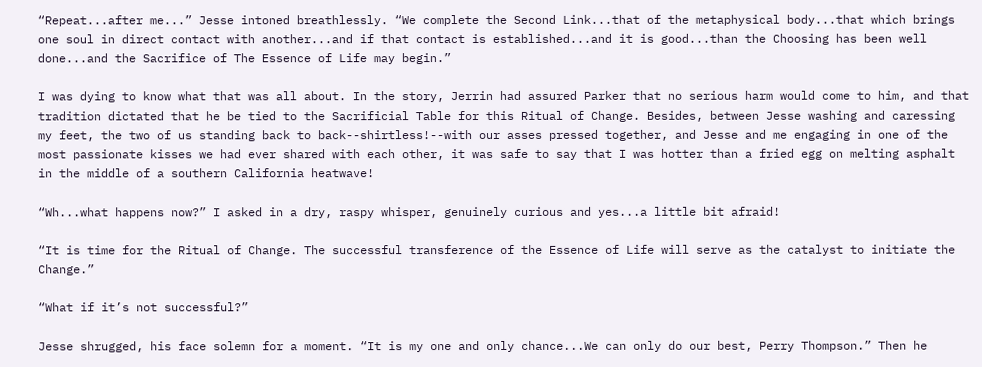“Repeat...after me...” Jesse intoned breathlessly. “We complete the Second Link...that of the metaphysical body...that which brings one soul in direct contact with another...and if that contact is established...and it is good...than the Choosing has been well done...and the Sacrifice of The Essence of Life may begin.”

I was dying to know what that was all about. In the story, Jerrin had assured Parker that no serious harm would come to him, and that tradition dictated that he be tied to the Sacrificial Table for this Ritual of Change. Besides, between Jesse washing and caressing my feet, the two of us standing back to back--shirtless!--with our asses pressed together, and Jesse and me engaging in one of the most passionate kisses we had ever shared with each other, it was safe to say that I was hotter than a fried egg on melting asphalt in the middle of a southern California heatwave!

“Wh...what happens now?” I asked in a dry, raspy whisper, genuinely curious and yes...a little bit afraid!

“It is time for the Ritual of Change. The successful transference of the Essence of Life will serve as the catalyst to initiate the Change.”

“What if it’s not successful?”

Jesse shrugged, his face solemn for a moment. “It is my one and only chance...We can only do our best, Perry Thompson.” Then he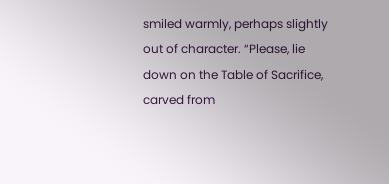smiled warmly, perhaps slightly out of character. “Please, lie down on the Table of Sacrifice, carved from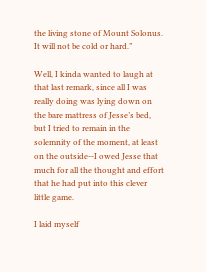the living stone of Mount Solonus. It will not be cold or hard.”

Well, I kinda wanted to laugh at that last remark, since all I was really doing was lying down on the bare mattress of Jesse’s bed, but I tried to remain in the solemnity of the moment, at least on the outside--I owed Jesse that much for all the thought and effort that he had put into this clever little game.

I laid myself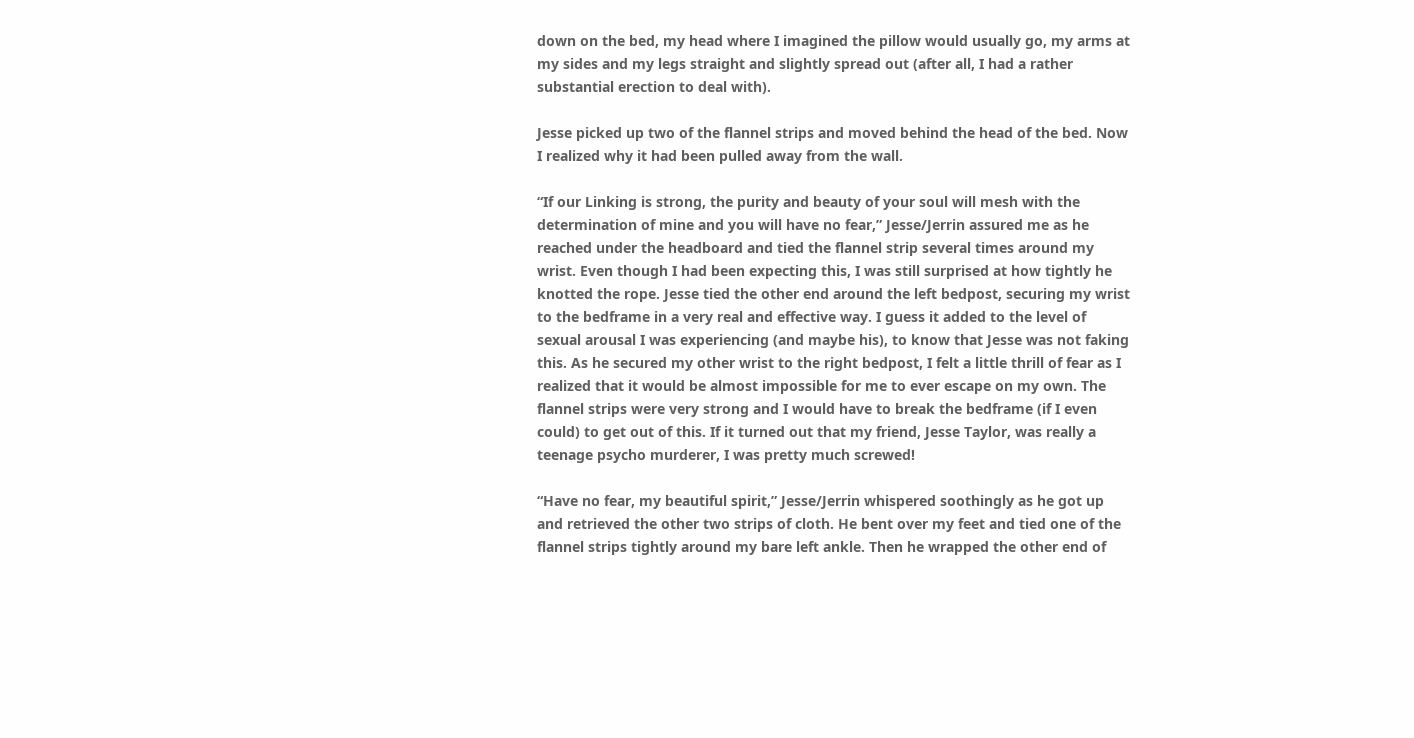down on the bed, my head where I imagined the pillow would usually go, my arms at my sides and my legs straight and slightly spread out (after all, I had a rather substantial erection to deal with).

Jesse picked up two of the flannel strips and moved behind the head of the bed. Now I realized why it had been pulled away from the wall.

“If our Linking is strong, the purity and beauty of your soul will mesh with the determination of mine and you will have no fear,” Jesse/Jerrin assured me as he reached under the headboard and tied the flannel strip several times around my wrist. Even though I had been expecting this, I was still surprised at how tightly he knotted the rope. Jesse tied the other end around the left bedpost, securing my wrist to the bedframe in a very real and effective way. I guess it added to the level of sexual arousal I was experiencing (and maybe his), to know that Jesse was not faking this. As he secured my other wrist to the right bedpost, I felt a little thrill of fear as I realized that it would be almost impossible for me to ever escape on my own. The flannel strips were very strong and I would have to break the bedframe (if I even could) to get out of this. If it turned out that my friend, Jesse Taylor, was really a teenage psycho murderer, I was pretty much screwed!

“Have no fear, my beautiful spirit,” Jesse/Jerrin whispered soothingly as he got up and retrieved the other two strips of cloth. He bent over my feet and tied one of the flannel strips tightly around my bare left ankle. Then he wrapped the other end of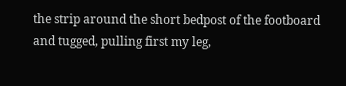the strip around the short bedpost of the footboard and tugged, pulling first my leg,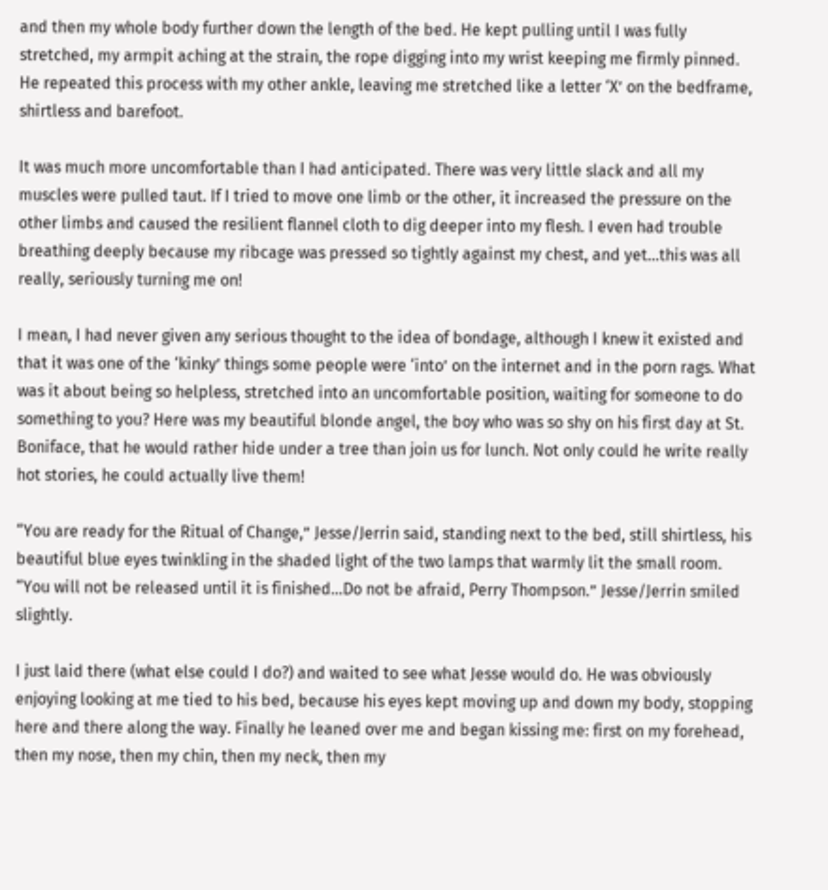and then my whole body further down the length of the bed. He kept pulling until I was fully stretched, my armpit aching at the strain, the rope digging into my wrist keeping me firmly pinned. He repeated this process with my other ankle, leaving me stretched like a letter ‘X’ on the bedframe, shirtless and barefoot.

It was much more uncomfortable than I had anticipated. There was very little slack and all my muscles were pulled taut. If I tried to move one limb or the other, it increased the pressure on the other limbs and caused the resilient flannel cloth to dig deeper into my flesh. I even had trouble breathing deeply because my ribcage was pressed so tightly against my chest, and yet...this was all really, seriously turning me on!

I mean, I had never given any serious thought to the idea of bondage, although I knew it existed and that it was one of the ‘kinky’ things some people were ‘into’ on the internet and in the porn rags. What was it about being so helpless, stretched into an uncomfortable position, waiting for someone to do something to you? Here was my beautiful blonde angel, the boy who was so shy on his first day at St. Boniface, that he would rather hide under a tree than join us for lunch. Not only could he write really hot stories, he could actually live them!

“You are ready for the Ritual of Change,” Jesse/Jerrin said, standing next to the bed, still shirtless, his beautiful blue eyes twinkling in the shaded light of the two lamps that warmly lit the small room. “You will not be released until it is finished...Do not be afraid, Perry Thompson.” Jesse/Jerrin smiled slightly.

I just laid there (what else could I do?) and waited to see what Jesse would do. He was obviously enjoying looking at me tied to his bed, because his eyes kept moving up and down my body, stopping here and there along the way. Finally he leaned over me and began kissing me: first on my forehead, then my nose, then my chin, then my neck, then my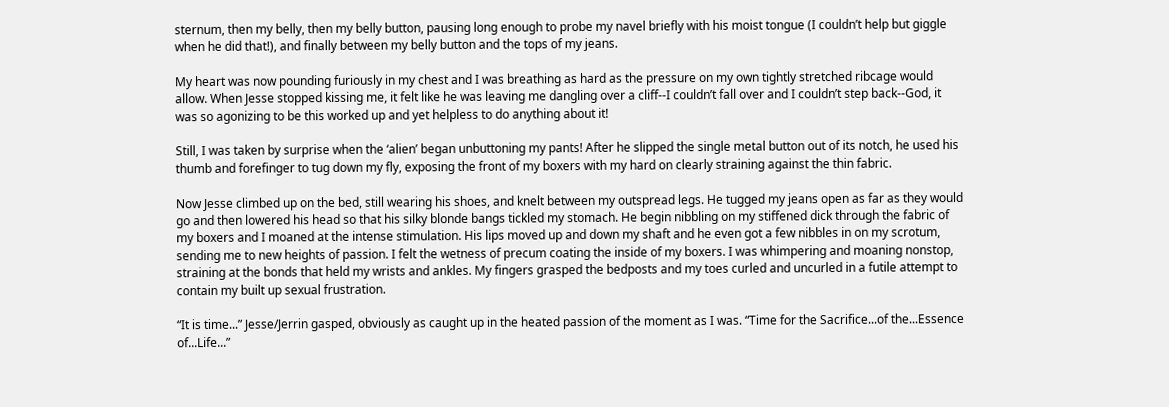sternum, then my belly, then my belly button, pausing long enough to probe my navel briefly with his moist tongue (I couldn’t help but giggle when he did that!), and finally between my belly button and the tops of my jeans.

My heart was now pounding furiously in my chest and I was breathing as hard as the pressure on my own tightly stretched ribcage would allow. When Jesse stopped kissing me, it felt like he was leaving me dangling over a cliff--I couldn’t fall over and I couldn’t step back--God, it was so agonizing to be this worked up and yet helpless to do anything about it!

Still, I was taken by surprise when the ‘alien’ began unbuttoning my pants! After he slipped the single metal button out of its notch, he used his thumb and forefinger to tug down my fly, exposing the front of my boxers with my hard on clearly straining against the thin fabric.

Now Jesse climbed up on the bed, still wearing his shoes, and knelt between my outspread legs. He tugged my jeans open as far as they would go and then lowered his head so that his silky blonde bangs tickled my stomach. He begin nibbling on my stiffened dick through the fabric of my boxers and I moaned at the intense stimulation. His lips moved up and down my shaft and he even got a few nibbles in on my scrotum, sending me to new heights of passion. I felt the wetness of precum coating the inside of my boxers. I was whimpering and moaning nonstop, straining at the bonds that held my wrists and ankles. My fingers grasped the bedposts and my toes curled and uncurled in a futile attempt to contain my built up sexual frustration.

“It is time...” Jesse/Jerrin gasped, obviously as caught up in the heated passion of the moment as I was. “Time for the Sacrifice...of the...Essence of...Life...”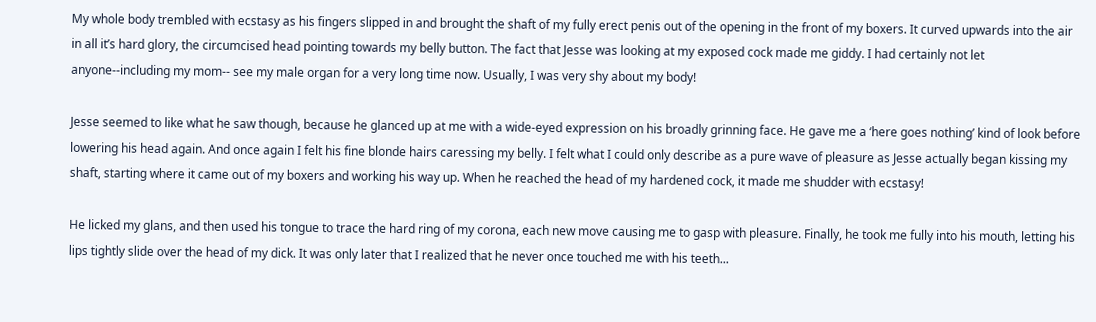My whole body trembled with ecstasy as his fingers slipped in and brought the shaft of my fully erect penis out of the opening in the front of my boxers. It curved upwards into the air in all it’s hard glory, the circumcised head pointing towards my belly button. The fact that Jesse was looking at my exposed cock made me giddy. I had certainly not let anyone--including my mom-- see my male organ for a very long time now. Usually, I was very shy about my body!

Jesse seemed to like what he saw though, because he glanced up at me with a wide-eyed expression on his broadly grinning face. He gave me a ‘here goes nothing’ kind of look before lowering his head again. And once again I felt his fine blonde hairs caressing my belly. I felt what I could only describe as a pure wave of pleasure as Jesse actually began kissing my shaft, starting where it came out of my boxers and working his way up. When he reached the head of my hardened cock, it made me shudder with ecstasy!

He licked my glans, and then used his tongue to trace the hard ring of my corona, each new move causing me to gasp with pleasure. Finally, he took me fully into his mouth, letting his lips tightly slide over the head of my dick. It was only later that I realized that he never once touched me with his teeth...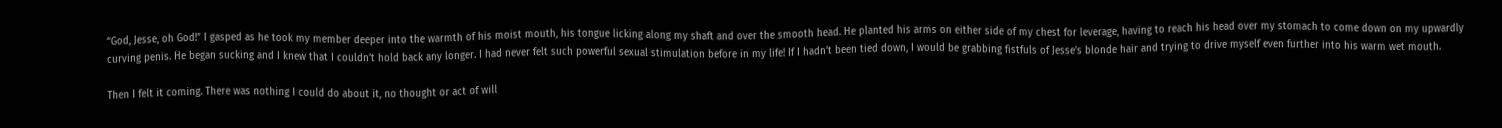“God, Jesse, oh God!” I gasped as he took my member deeper into the warmth of his moist mouth, his tongue licking along my shaft and over the smooth head. He planted his arms on either side of my chest for leverage, having to reach his head over my stomach to come down on my upwardly curving penis. He began sucking and I knew that I couldn’t hold back any longer. I had never felt such powerful sexual stimulation before in my life! If I hadn’t been tied down, I would be grabbing fistfuls of Jesse’s blonde hair and trying to drive myself even further into his warm wet mouth.

Then I felt it coming. There was nothing I could do about it, no thought or act of will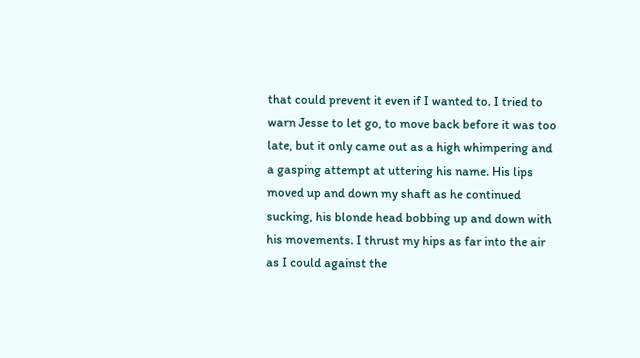that could prevent it even if I wanted to. I tried to warn Jesse to let go, to move back before it was too late, but it only came out as a high whimpering and a gasping attempt at uttering his name. His lips moved up and down my shaft as he continued sucking, his blonde head bobbing up and down with his movements. I thrust my hips as far into the air as I could against the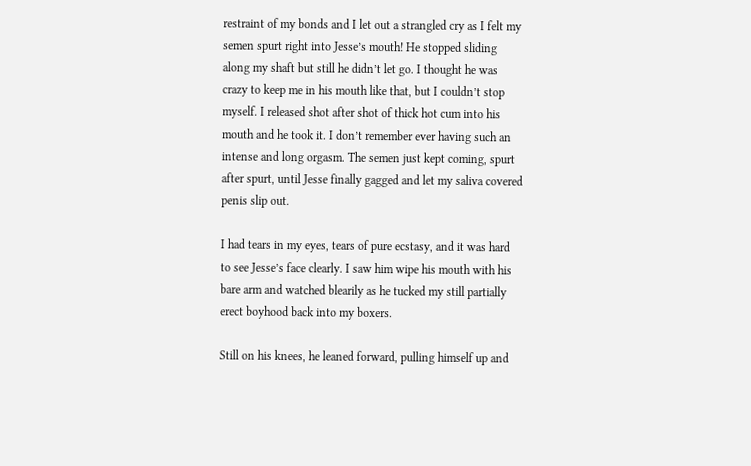restraint of my bonds and I let out a strangled cry as I felt my semen spurt right into Jesse’s mouth! He stopped sliding along my shaft but still he didn’t let go. I thought he was crazy to keep me in his mouth like that, but I couldn’t stop myself. I released shot after shot of thick hot cum into his mouth and he took it. I don’t remember ever having such an intense and long orgasm. The semen just kept coming, spurt after spurt, until Jesse finally gagged and let my saliva covered penis slip out.

I had tears in my eyes, tears of pure ecstasy, and it was hard to see Jesse’s face clearly. I saw him wipe his mouth with his bare arm and watched blearily as he tucked my still partially erect boyhood back into my boxers.

Still on his knees, he leaned forward, pulling himself up and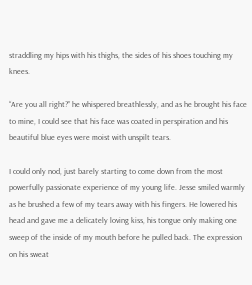straddling my hips with his thighs, the sides of his shoes touching my knees.

“Are you all right?” he whispered breathlessly, and as he brought his face to mine, I could see that his face was coated in perspiration and his beautiful blue eyes were moist with unspilt tears.

I could only nod, just barely starting to come down from the most powerfully passionate experience of my young life. Jesse smiled warmly as he brushed a few of my tears away with his fingers. He lowered his head and gave me a delicately loving kiss, his tongue only making one sweep of the inside of my mouth before he pulled back. The expression on his sweat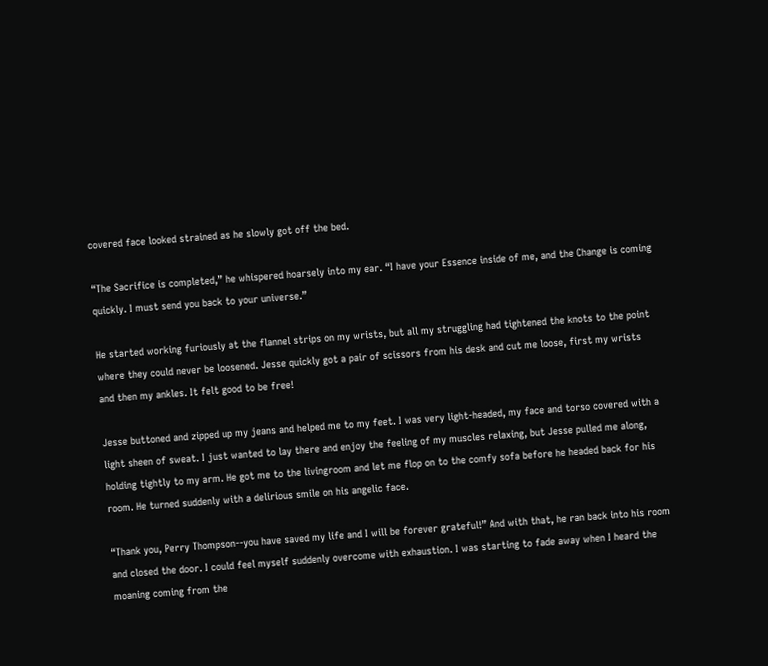covered face looked strained as he slowly got off the bed.

“The Sacrifice is completed,” he whispered hoarsely into my ear. “I have your Essence inside of me, and the Change is coming quickly. I must send you back to your universe.”

He started working furiously at the flannel strips on my wrists, but all my struggling had tightened the knots to the point where they could never be loosened. Jesse quickly got a pair of scissors from his desk and cut me loose, first my wrists and then my ankles. It felt good to be free!

Jesse buttoned and zipped up my jeans and helped me to my feet. I was very light-headed, my face and torso covered with a light sheen of sweat. I just wanted to lay there and enjoy the feeling of my muscles relaxing, but Jesse pulled me along, holding tightly to my arm. He got me to the livingroom and let me flop on to the comfy sofa before he headed back for his room. He turned suddenly with a delirious smile on his angelic face.

“Thank you, Perry Thompson--you have saved my life and I will be forever grateful!” And with that, he ran back into his room and closed the door. I could feel myself suddenly overcome with exhaustion. I was starting to fade away when I heard the moaning coming from the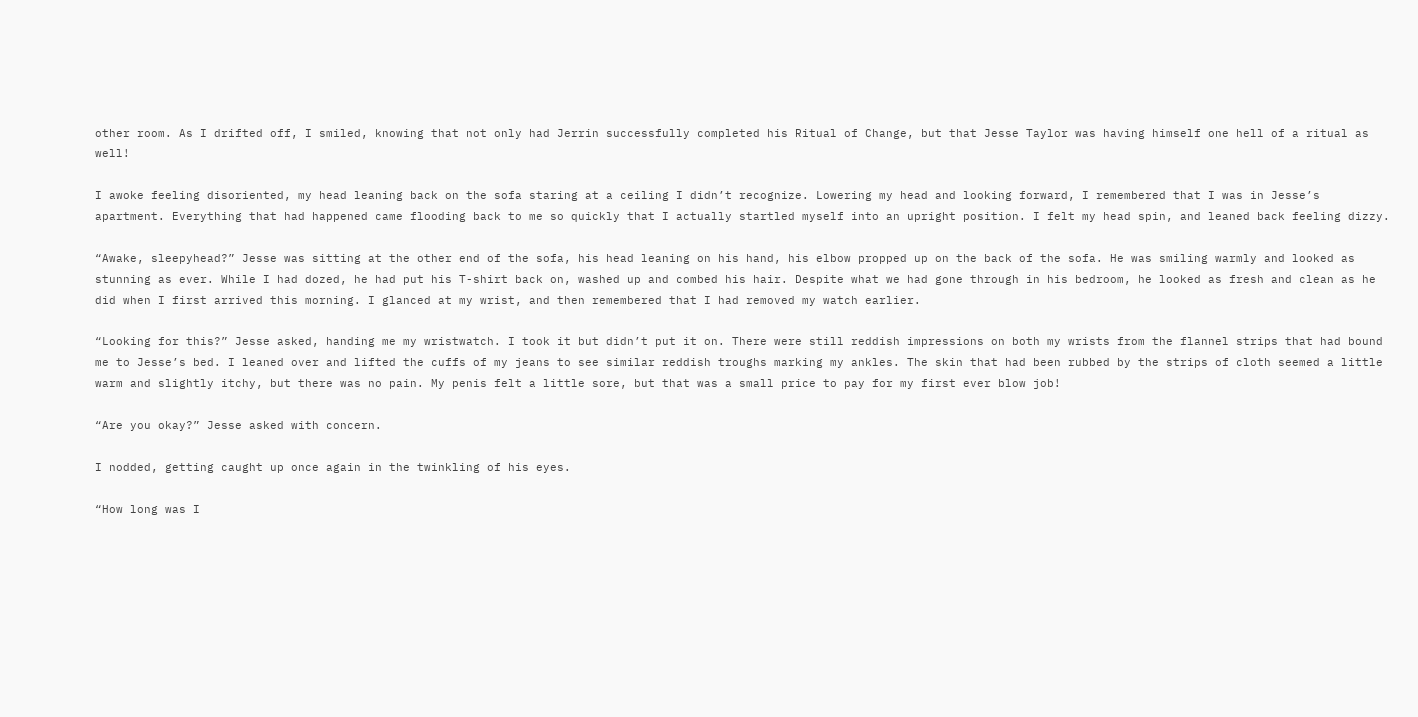other room. As I drifted off, I smiled, knowing that not only had Jerrin successfully completed his Ritual of Change, but that Jesse Taylor was having himself one hell of a ritual as well!

I awoke feeling disoriented, my head leaning back on the sofa staring at a ceiling I didn’t recognize. Lowering my head and looking forward, I remembered that I was in Jesse’s apartment. Everything that had happened came flooding back to me so quickly that I actually startled myself into an upright position. I felt my head spin, and leaned back feeling dizzy.

“Awake, sleepyhead?” Jesse was sitting at the other end of the sofa, his head leaning on his hand, his elbow propped up on the back of the sofa. He was smiling warmly and looked as stunning as ever. While I had dozed, he had put his T-shirt back on, washed up and combed his hair. Despite what we had gone through in his bedroom, he looked as fresh and clean as he did when I first arrived this morning. I glanced at my wrist, and then remembered that I had removed my watch earlier.

“Looking for this?” Jesse asked, handing me my wristwatch. I took it but didn’t put it on. There were still reddish impressions on both my wrists from the flannel strips that had bound me to Jesse’s bed. I leaned over and lifted the cuffs of my jeans to see similar reddish troughs marking my ankles. The skin that had been rubbed by the strips of cloth seemed a little warm and slightly itchy, but there was no pain. My penis felt a little sore, but that was a small price to pay for my first ever blow job!

“Are you okay?” Jesse asked with concern.

I nodded, getting caught up once again in the twinkling of his eyes.

“How long was I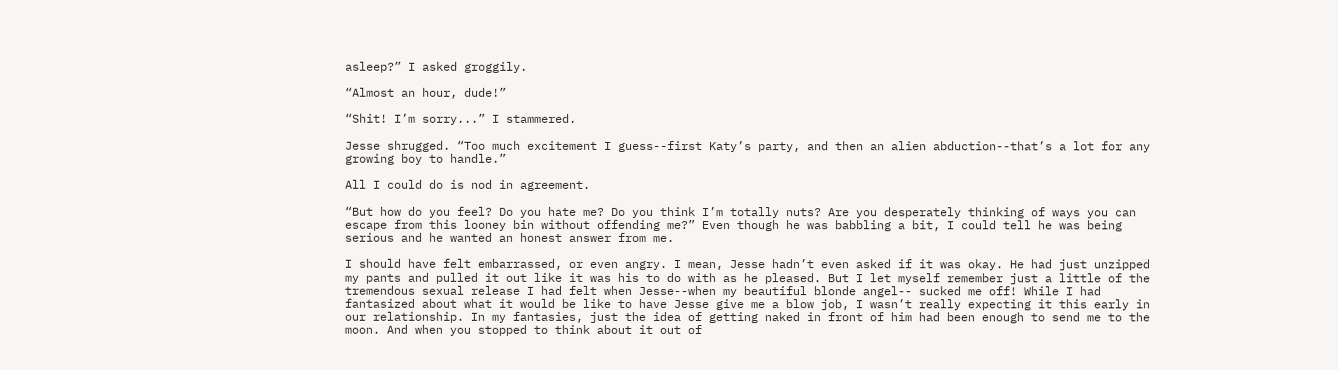asleep?” I asked groggily.

“Almost an hour, dude!”

“Shit! I’m sorry...” I stammered.

Jesse shrugged. “Too much excitement I guess--first Katy’s party, and then an alien abduction--that’s a lot for any growing boy to handle.”

All I could do is nod in agreement.

“But how do you feel? Do you hate me? Do you think I’m totally nuts? Are you desperately thinking of ways you can escape from this looney bin without offending me?” Even though he was babbling a bit, I could tell he was being serious and he wanted an honest answer from me.

I should have felt embarrassed, or even angry. I mean, Jesse hadn’t even asked if it was okay. He had just unzipped my pants and pulled it out like it was his to do with as he pleased. But I let myself remember just a little of the tremendous sexual release I had felt when Jesse--when my beautiful blonde angel-- sucked me off! While I had fantasized about what it would be like to have Jesse give me a blow job, I wasn’t really expecting it this early in our relationship. In my fantasies, just the idea of getting naked in front of him had been enough to send me to the moon. And when you stopped to think about it out of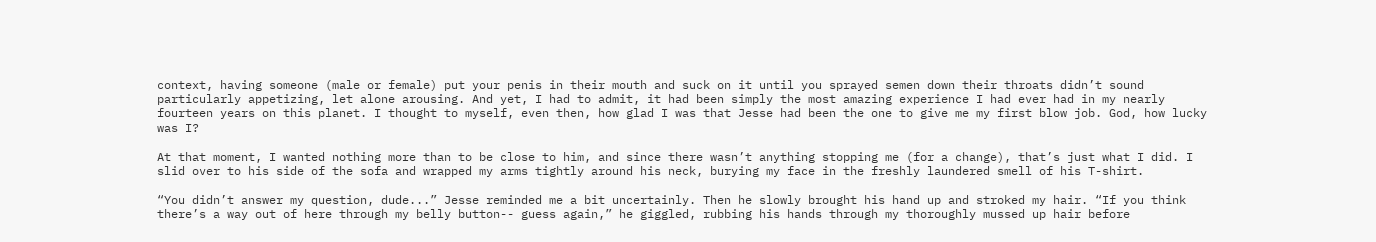context, having someone (male or female) put your penis in their mouth and suck on it until you sprayed semen down their throats didn’t sound particularly appetizing, let alone arousing. And yet, I had to admit, it had been simply the most amazing experience I had ever had in my nearly fourteen years on this planet. I thought to myself, even then, how glad I was that Jesse had been the one to give me my first blow job. God, how lucky was I?

At that moment, I wanted nothing more than to be close to him, and since there wasn’t anything stopping me (for a change), that’s just what I did. I slid over to his side of the sofa and wrapped my arms tightly around his neck, burying my face in the freshly laundered smell of his T-shirt.

“You didn’t answer my question, dude...” Jesse reminded me a bit uncertainly. Then he slowly brought his hand up and stroked my hair. “If you think there’s a way out of here through my belly button-- guess again,” he giggled, rubbing his hands through my thoroughly mussed up hair before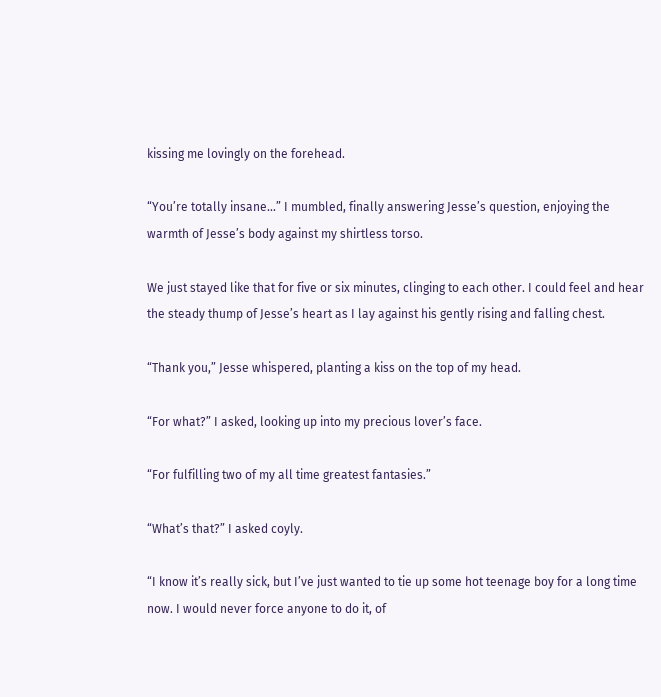kissing me lovingly on the forehead.

“You’re totally insane...” I mumbled, finally answering Jesse’s question, enjoying the warmth of Jesse’s body against my shirtless torso.

We just stayed like that for five or six minutes, clinging to each other. I could feel and hear the steady thump of Jesse’s heart as I lay against his gently rising and falling chest.

“Thank you,” Jesse whispered, planting a kiss on the top of my head.

“For what?” I asked, looking up into my precious lover’s face.

“For fulfilling two of my all time greatest fantasies.”

“What’s that?” I asked coyly.

“I know it’s really sick, but I’ve just wanted to tie up some hot teenage boy for a long time now. I would never force anyone to do it, of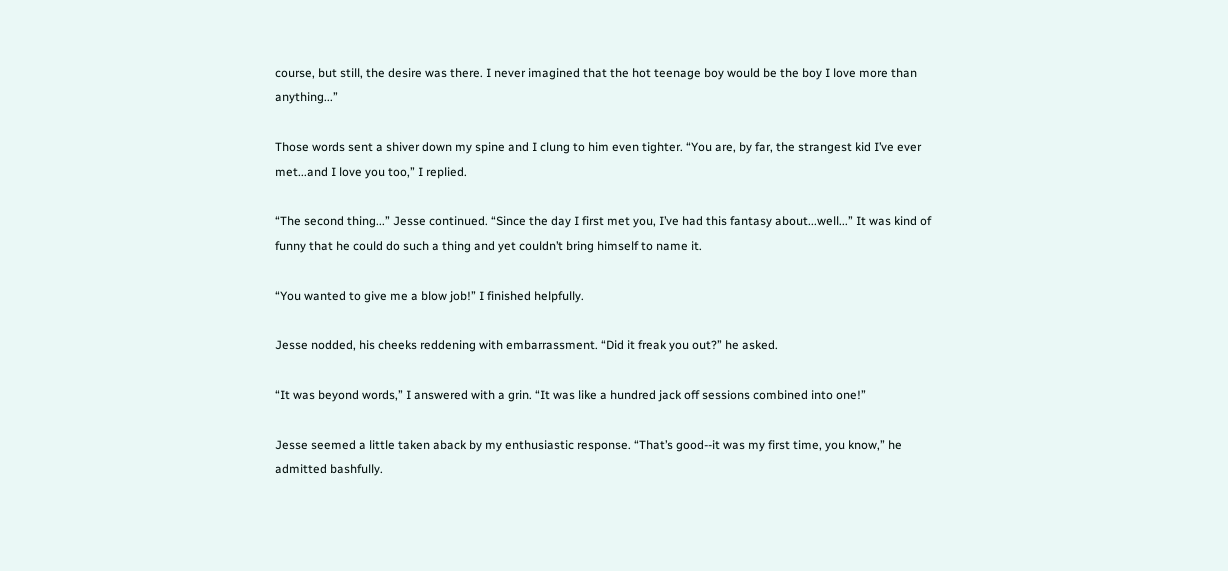course, but still, the desire was there. I never imagined that the hot teenage boy would be the boy I love more than anything...”

Those words sent a shiver down my spine and I clung to him even tighter. “You are, by far, the strangest kid I’ve ever met...and I love you too,” I replied.

“The second thing...” Jesse continued. “Since the day I first met you, I’ve had this fantasy about...well...” It was kind of funny that he could do such a thing and yet couldn’t bring himself to name it.

“You wanted to give me a blow job!” I finished helpfully.

Jesse nodded, his cheeks reddening with embarrassment. “Did it freak you out?” he asked.

“It was beyond words,” I answered with a grin. “It was like a hundred jack off sessions combined into one!”

Jesse seemed a little taken aback by my enthusiastic response. “That’s good--it was my first time, you know,” he admitted bashfully.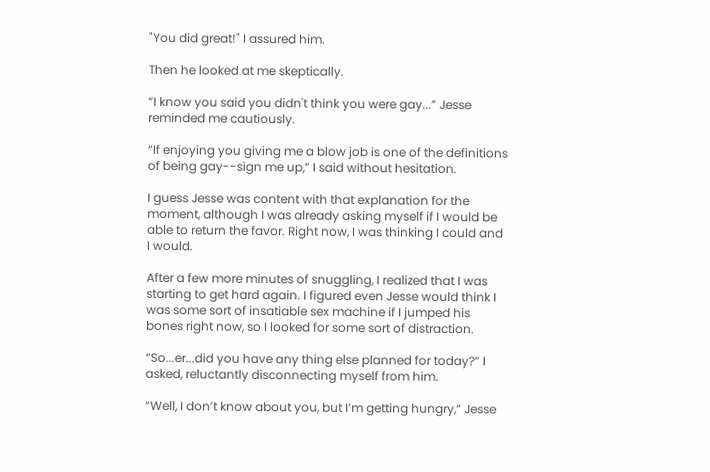"You did great!" I assured him.

Then he looked at me skeptically.

“I know you said you didn't think you were gay...” Jesse reminded me cautiously.

“If enjoying you giving me a blow job is one of the definitions of being gay--sign me up,” I said without hesitation.

I guess Jesse was content with that explanation for the moment, although I was already asking myself if I would be able to return the favor. Right now, I was thinking I could and I would.

After a few more minutes of snuggling, I realized that I was starting to get hard again. I figured even Jesse would think I was some sort of insatiable sex machine if I jumped his bones right now, so I looked for some sort of distraction.

“So...er...did you have any thing else planned for today?” I asked, reluctantly disconnecting myself from him.

“Well, I don’t know about you, but I’m getting hungry,” Jesse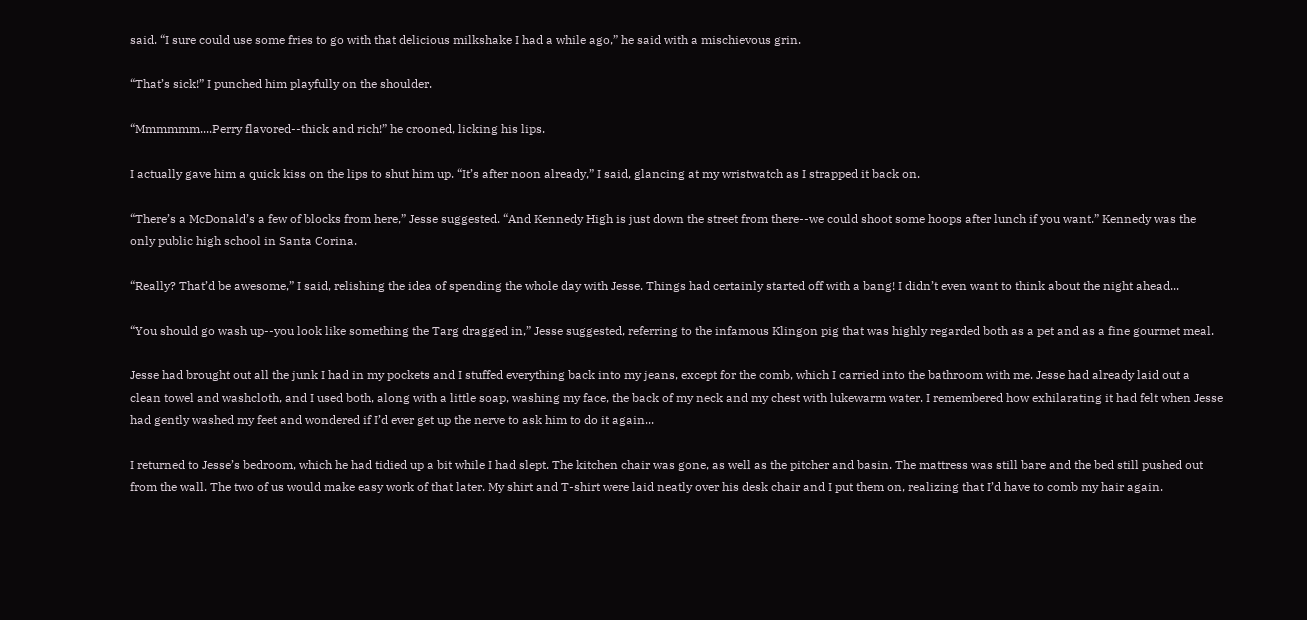said. “I sure could use some fries to go with that delicious milkshake I had a while ago,” he said with a mischievous grin.

“That’s sick!” I punched him playfully on the shoulder.

“Mmmmmm....Perry flavored--thick and rich!” he crooned, licking his lips.

I actually gave him a quick kiss on the lips to shut him up. “It’s after noon already,” I said, glancing at my wristwatch as I strapped it back on.

“There’s a McDonald’s a few of blocks from here,” Jesse suggested. “And Kennedy High is just down the street from there--we could shoot some hoops after lunch if you want.” Kennedy was the only public high school in Santa Corina.

“Really? That’d be awesome,” I said, relishing the idea of spending the whole day with Jesse. Things had certainly started off with a bang! I didn’t even want to think about the night ahead...

“You should go wash up--you look like something the Targ dragged in,” Jesse suggested, referring to the infamous Klingon pig that was highly regarded both as a pet and as a fine gourmet meal.

Jesse had brought out all the junk I had in my pockets and I stuffed everything back into my jeans, except for the comb, which I carried into the bathroom with me. Jesse had already laid out a clean towel and washcloth, and I used both, along with a little soap, washing my face, the back of my neck and my chest with lukewarm water. I remembered how exhilarating it had felt when Jesse had gently washed my feet and wondered if I’d ever get up the nerve to ask him to do it again...

I returned to Jesse’s bedroom, which he had tidied up a bit while I had slept. The kitchen chair was gone, as well as the pitcher and basin. The mattress was still bare and the bed still pushed out from the wall. The two of us would make easy work of that later. My shirt and T-shirt were laid neatly over his desk chair and I put them on, realizing that I’d have to comb my hair again.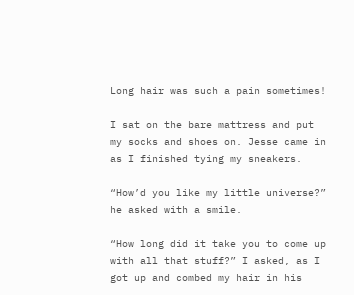Long hair was such a pain sometimes!

I sat on the bare mattress and put my socks and shoes on. Jesse came in as I finished tying my sneakers.

“How’d you like my little universe?” he asked with a smile.

“How long did it take you to come up with all that stuff?” I asked, as I got up and combed my hair in his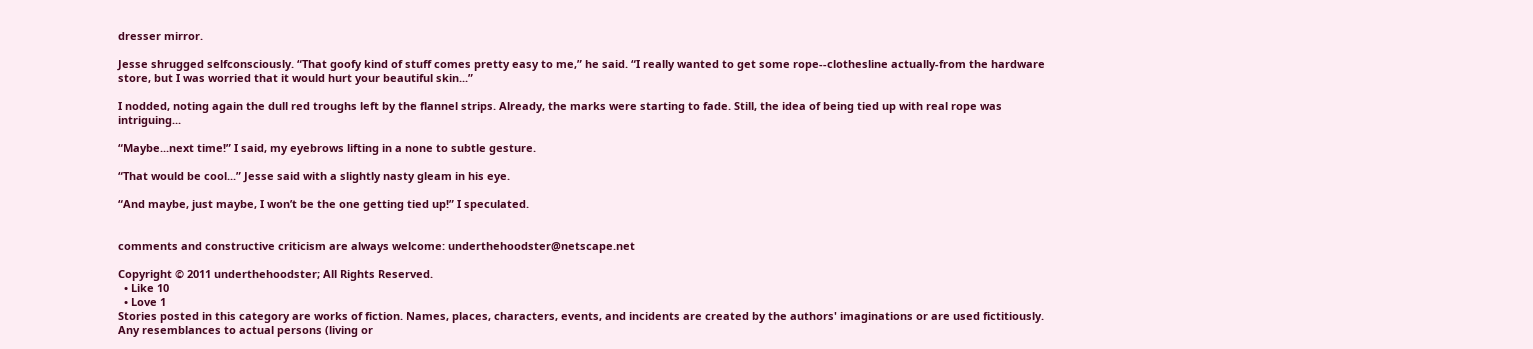dresser mirror.

Jesse shrugged selfconsciously. “That goofy kind of stuff comes pretty easy to me,” he said. “I really wanted to get some rope--clothesline actually-from the hardware store, but I was worried that it would hurt your beautiful skin...”

I nodded, noting again the dull red troughs left by the flannel strips. Already, the marks were starting to fade. Still, the idea of being tied up with real rope was intriguing...

“Maybe...next time!” I said, my eyebrows lifting in a none to subtle gesture.

“That would be cool...” Jesse said with a slightly nasty gleam in his eye.

“And maybe, just maybe, I won’t be the one getting tied up!” I speculated.


comments and constructive criticism are always welcome: underthehoodster@netscape.net

Copyright © 2011 underthehoodster; All Rights Reserved.
  • Like 10
  • Love 1
Stories posted in this category are works of fiction. Names, places, characters, events, and incidents are created by the authors' imaginations or are used fictitiously. Any resemblances to actual persons (living or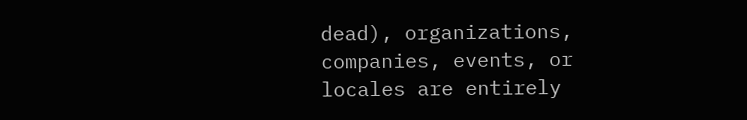dead), organizations, companies, events, or locales are entirely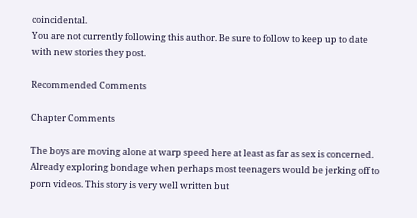coincidental.
You are not currently following this author. Be sure to follow to keep up to date with new stories they post.

Recommended Comments

Chapter Comments

The boys are moving alone at warp speed here at least as far as sex is concerned. Already exploring bondage when perhaps most teenagers would be jerking off to porn videos. This story is very well written but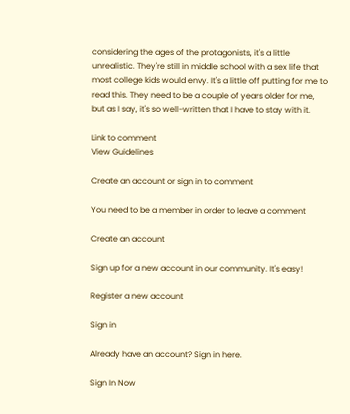considering the ages of the protagonists, it's a little unrealistic. They're still in middle school with a sex life that most college kids would envy. It's a little off putting for me to read this. They need to be a couple of years older for me, but as I say, it's so well-written that I have to stay with it.

Link to comment
View Guidelines

Create an account or sign in to comment

You need to be a member in order to leave a comment

Create an account

Sign up for a new account in our community. It's easy!

Register a new account

Sign in

Already have an account? Sign in here.

Sign In Now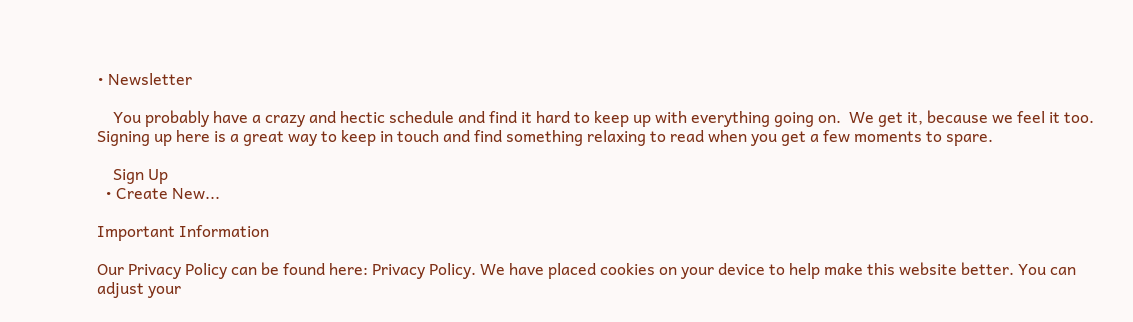• Newsletter

    You probably have a crazy and hectic schedule and find it hard to keep up with everything going on.  We get it, because we feel it too.  Signing up here is a great way to keep in touch and find something relaxing to read when you get a few moments to spare.

    Sign Up
  • Create New...

Important Information

Our Privacy Policy can be found here: Privacy Policy. We have placed cookies on your device to help make this website better. You can adjust your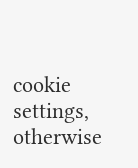cookie settings, otherwise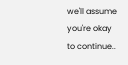we'll assume you're okay to continue..